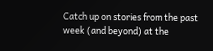Catch up on stories from the past week (and beyond) at the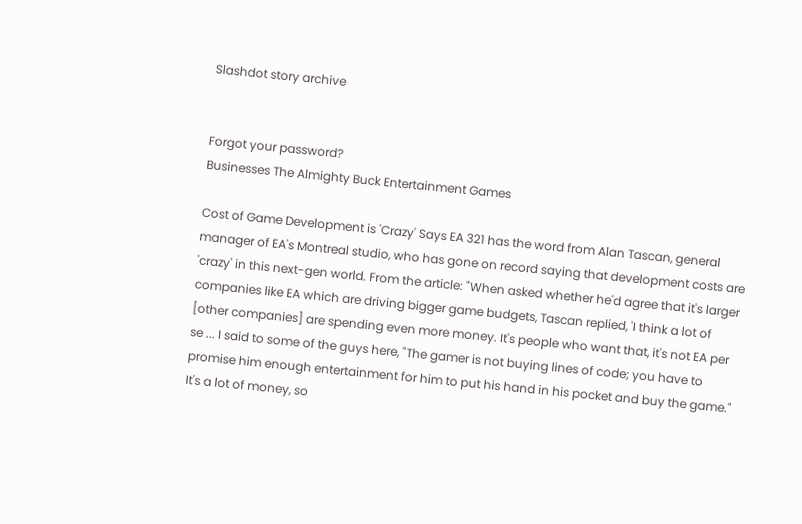Slashdot story archive


Forgot your password?
Businesses The Almighty Buck Entertainment Games

Cost of Game Development is 'Crazy' Says EA 321 has the word from Alan Tascan, general manager of EA's Montreal studio, who has gone on record saying that development costs are 'crazy' in this next-gen world. From the article: "When asked whether he'd agree that it's larger companies like EA which are driving bigger game budgets, Tascan replied, 'I think a lot of [other companies] are spending even more money. It's people who want that, it's not EA per se ... I said to some of the guys here, "The gamer is not buying lines of code; you have to promise him enough entertainment for him to put his hand in his pocket and buy the game." It's a lot of money, so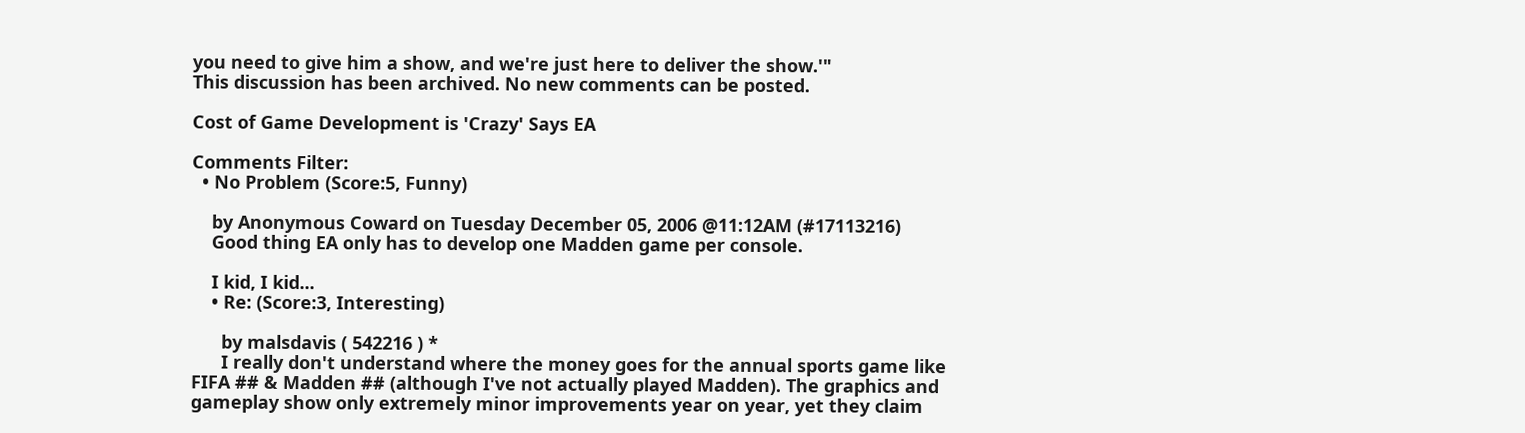you need to give him a show, and we're just here to deliver the show.'"
This discussion has been archived. No new comments can be posted.

Cost of Game Development is 'Crazy' Says EA

Comments Filter:
  • No Problem (Score:5, Funny)

    by Anonymous Coward on Tuesday December 05, 2006 @11:12AM (#17113216)
    Good thing EA only has to develop one Madden game per console.

    I kid, I kid...
    • Re: (Score:3, Interesting)

      by malsdavis ( 542216 ) *
      I really don't understand where the money goes for the annual sports game like FIFA ## & Madden ## (although I've not actually played Madden). The graphics and gameplay show only extremely minor improvements year on year, yet they claim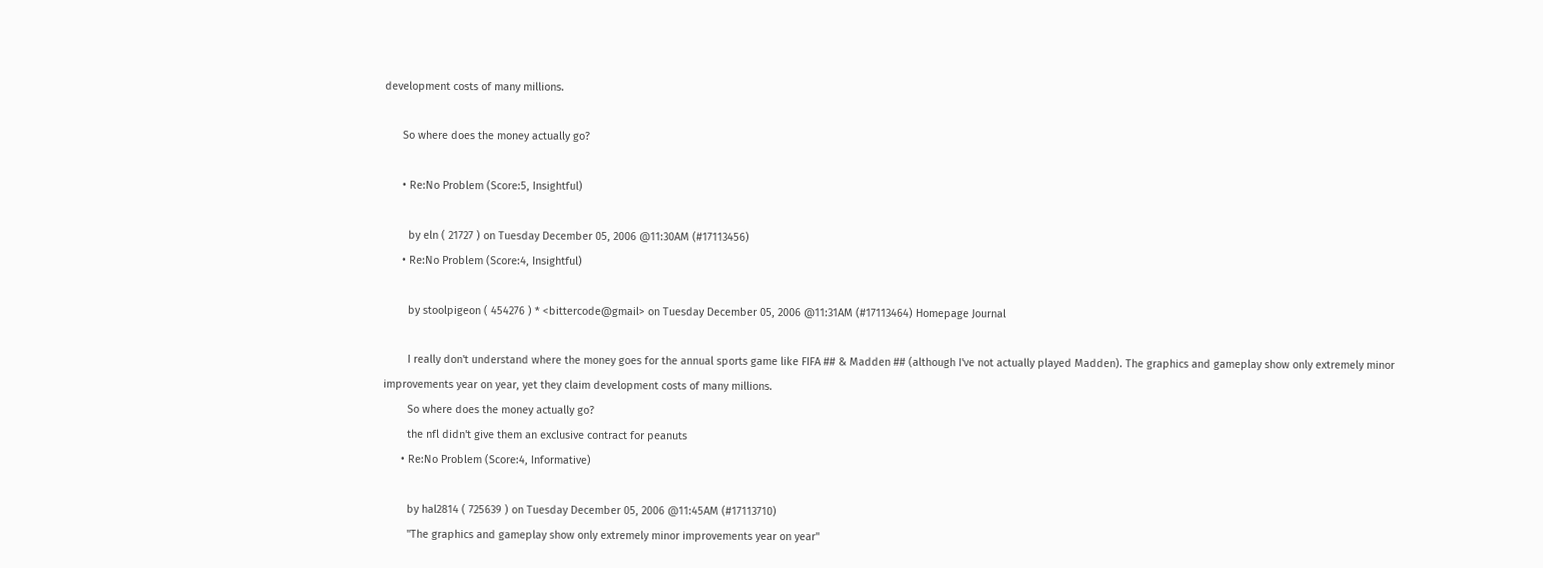development costs of many millions.

      So where does the money actually go?

      • Re:No Problem (Score:5, Insightful)

        by eln ( 21727 ) on Tuesday December 05, 2006 @11:30AM (#17113456)
      • Re:No Problem (Score:4, Insightful)

        by stoolpigeon ( 454276 ) * <bittercode@gmail> on Tuesday December 05, 2006 @11:31AM (#17113464) Homepage Journal

        I really don't understand where the money goes for the annual sports game like FIFA ## & Madden ## (although I've not actually played Madden). The graphics and gameplay show only extremely minor improvements year on year, yet they claim development costs of many millions.
        So where does the money actually go?
        the nfl didn't give them an exclusive contract for peanuts
      • Re:No Problem (Score:4, Informative)

        by hal2814 ( 725639 ) on Tuesday December 05, 2006 @11:45AM (#17113710)
        "The graphics and gameplay show only extremely minor improvements year on year"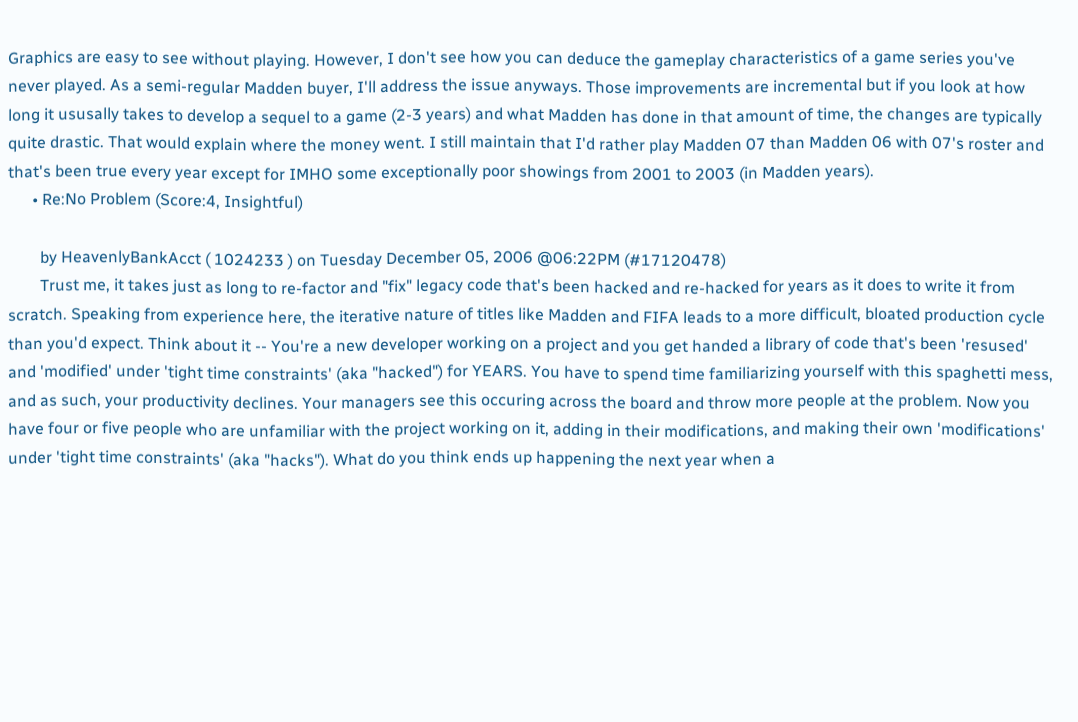Graphics are easy to see without playing. However, I don't see how you can deduce the gameplay characteristics of a game series you've never played. As a semi-regular Madden buyer, I'll address the issue anyways. Those improvements are incremental but if you look at how long it ususally takes to develop a sequel to a game (2-3 years) and what Madden has done in that amount of time, the changes are typically quite drastic. That would explain where the money went. I still maintain that I'd rather play Madden 07 than Madden 06 with 07's roster and that's been true every year except for IMHO some exceptionally poor showings from 2001 to 2003 (in Madden years).
      • Re:No Problem (Score:4, Insightful)

        by HeavenlyBankAcct ( 1024233 ) on Tuesday December 05, 2006 @06:22PM (#17120478)
        Trust me, it takes just as long to re-factor and "fix" legacy code that's been hacked and re-hacked for years as it does to write it from scratch. Speaking from experience here, the iterative nature of titles like Madden and FIFA leads to a more difficult, bloated production cycle than you'd expect. Think about it -- You're a new developer working on a project and you get handed a library of code that's been 'resused' and 'modified' under 'tight time constraints' (aka "hacked") for YEARS. You have to spend time familiarizing yourself with this spaghetti mess, and as such, your productivity declines. Your managers see this occuring across the board and throw more people at the problem. Now you have four or five people who are unfamiliar with the project working on it, adding in their modifications, and making their own 'modifications' under 'tight time constraints' (aka "hacks"). What do you think ends up happening the next year when a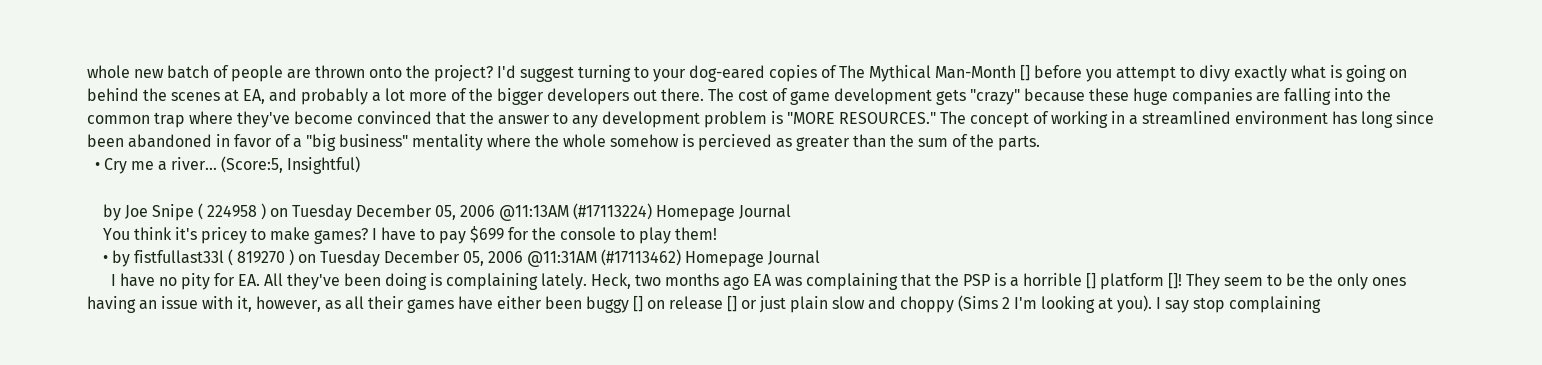whole new batch of people are thrown onto the project? I'd suggest turning to your dog-eared copies of The Mythical Man-Month [] before you attempt to divy exactly what is going on behind the scenes at EA, and probably a lot more of the bigger developers out there. The cost of game development gets "crazy" because these huge companies are falling into the common trap where they've become convinced that the answer to any development problem is "MORE RESOURCES." The concept of working in a streamlined environment has long since been abandoned in favor of a "big business" mentality where the whole somehow is percieved as greater than the sum of the parts.
  • Cry me a river... (Score:5, Insightful)

    by Joe Snipe ( 224958 ) on Tuesday December 05, 2006 @11:13AM (#17113224) Homepage Journal
    You think it's pricey to make games? I have to pay $699 for the console to play them!
    • by fistfullast33l ( 819270 ) on Tuesday December 05, 2006 @11:31AM (#17113462) Homepage Journal
      I have no pity for EA. All they've been doing is complaining lately. Heck, two months ago EA was complaining that the PSP is a horrible [] platform []! They seem to be the only ones having an issue with it, however, as all their games have either been buggy [] on release [] or just plain slow and choppy (Sims 2 I'm looking at you). I say stop complaining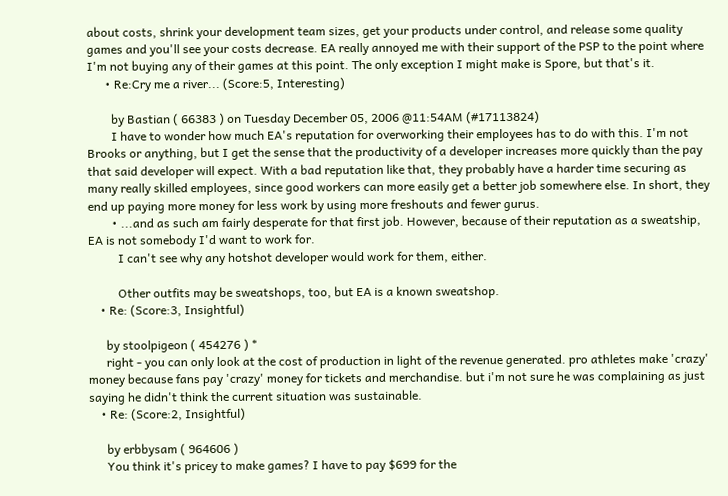about costs, shrink your development team sizes, get your products under control, and release some quality games and you'll see your costs decrease. EA really annoyed me with their support of the PSP to the point where I'm not buying any of their games at this point. The only exception I might make is Spore, but that's it.
      • Re:Cry me a river... (Score:5, Interesting)

        by Bastian ( 66383 ) on Tuesday December 05, 2006 @11:54AM (#17113824)
        I have to wonder how much EA's reputation for overworking their employees has to do with this. I'm not Brooks or anything, but I get the sense that the productivity of a developer increases more quickly than the pay that said developer will expect. With a bad reputation like that, they probably have a harder time securing as many really skilled employees, since good workers can more easily get a better job somewhere else. In short, they end up paying more money for less work by using more freshouts and fewer gurus.
        • ...and as such am fairly desperate for that first job. However, because of their reputation as a sweatship, EA is not somebody I'd want to work for.
          I can't see why any hotshot developer would work for them, either.

          Other outfits may be sweatshops, too, but EA is a known sweatshop.
    • Re: (Score:3, Insightful)

      by stoolpigeon ( 454276 ) *
      right - you can only look at the cost of production in light of the revenue generated. pro athletes make 'crazy' money because fans pay 'crazy' money for tickets and merchandise. but i'm not sure he was complaining as just saying he didn't think the current situation was sustainable.
    • Re: (Score:2, Insightful)

      by erbbysam ( 964606 )
      You think it's pricey to make games? I have to pay $699 for the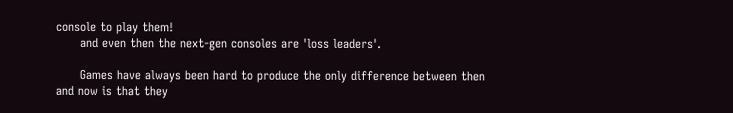console to play them!
      and even then the next-gen consoles are 'loss leaders'.

      Games have always been hard to produce the only difference between then and now is that they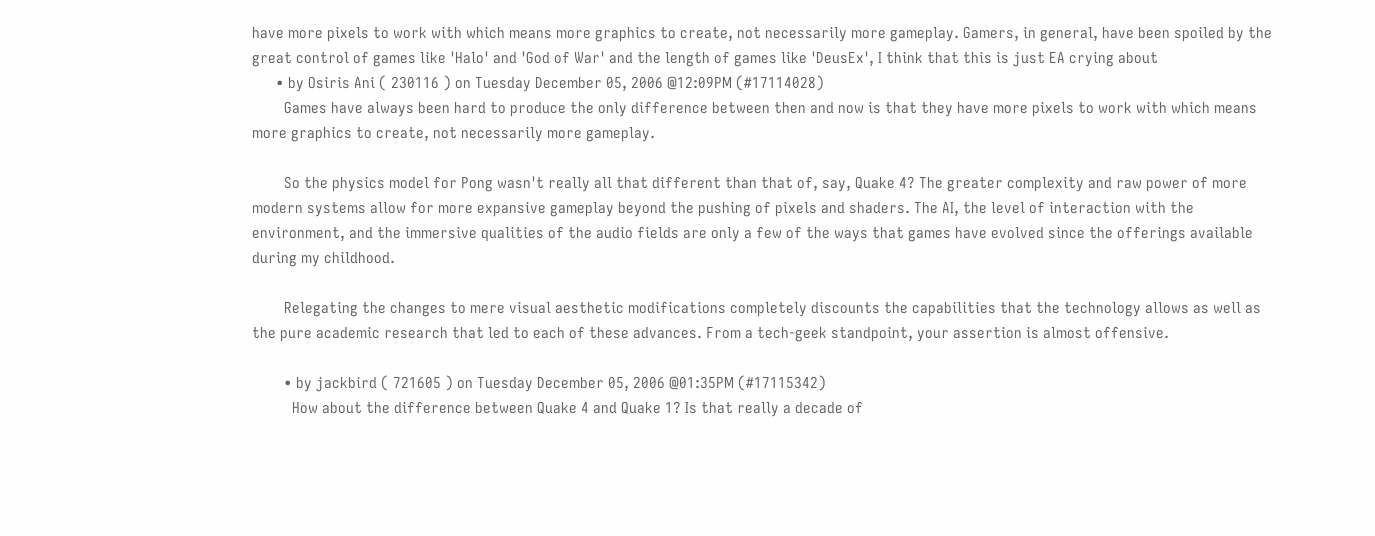have more pixels to work with which means more graphics to create, not necessarily more gameplay. Gamers, in general, have been spoiled by the great control of games like 'Halo' and 'God of War' and the length of games like 'DeusEx', I think that this is just EA crying about
      • by Osiris Ani ( 230116 ) on Tuesday December 05, 2006 @12:09PM (#17114028)
        Games have always been hard to produce the only difference between then and now is that they have more pixels to work with which means more graphics to create, not necessarily more gameplay.

        So the physics model for Pong wasn't really all that different than that of, say, Quake 4? The greater complexity and raw power of more modern systems allow for more expansive gameplay beyond the pushing of pixels and shaders. The AI, the level of interaction with the environment, and the immersive qualities of the audio fields are only a few of the ways that games have evolved since the offerings available during my childhood.

        Relegating the changes to mere visual aesthetic modifications completely discounts the capabilities that the technology allows as well as the pure academic research that led to each of these advances. From a tech-geek standpoint, your assertion is almost offensive.

        • by jackbird ( 721605 ) on Tuesday December 05, 2006 @01:35PM (#17115342)
          How about the difference between Quake 4 and Quake 1? Is that really a decade of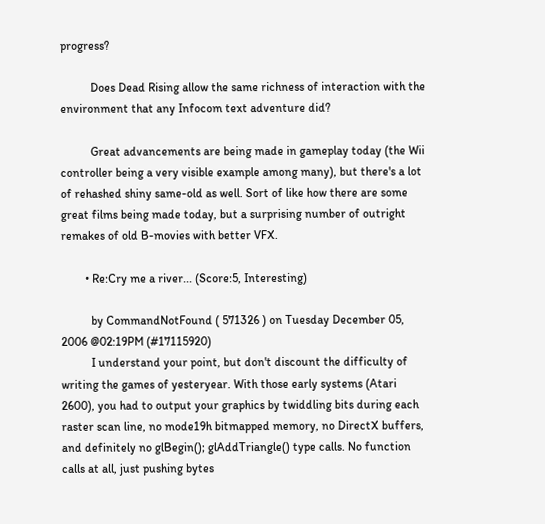progress?

          Does Dead Rising allow the same richness of interaction with the environment that any Infocom text adventure did?

          Great advancements are being made in gameplay today (the Wii controller being a very visible example among many), but there's a lot of rehashed shiny same-old as well. Sort of like how there are some great films being made today, but a surprising number of outright remakes of old B-movies with better VFX.

        • Re:Cry me a river... (Score:5, Interesting)

          by CommandNotFound ( 571326 ) on Tuesday December 05, 2006 @02:19PM (#17115920)
          I understand your point, but don't discount the difficulty of writing the games of yesteryear. With those early systems (Atari 2600), you had to output your graphics by twiddling bits during each raster scan line, no mode19h bitmapped memory, no DirectX buffers, and definitely no glBegin(); glAddTriangle() type calls. No function calls at all, just pushing bytes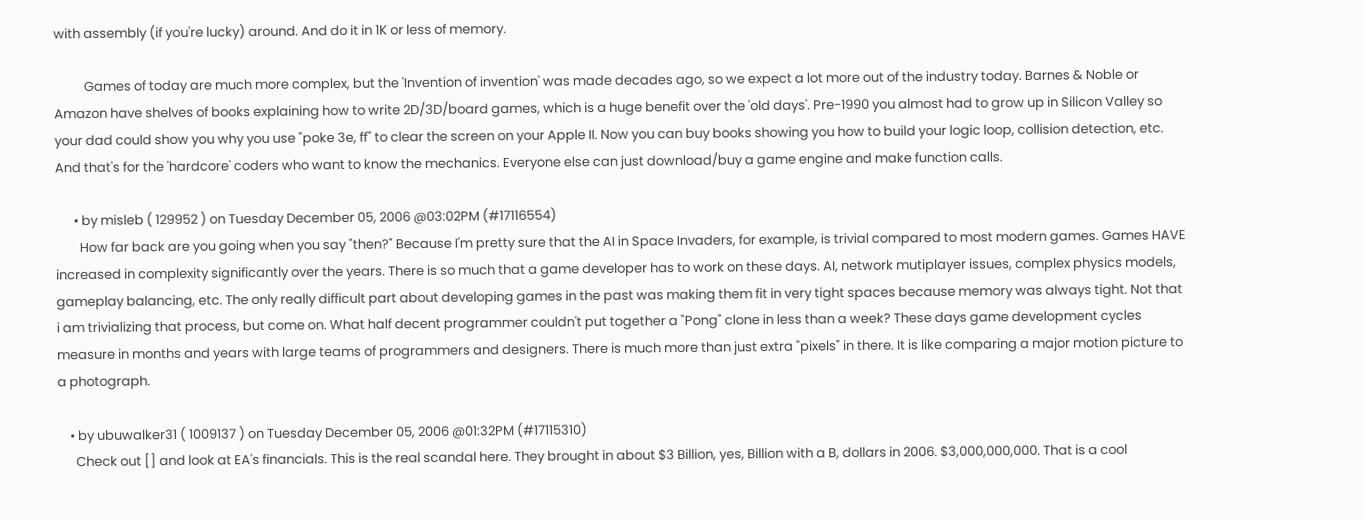with assembly (if you're lucky) around. And do it in 1K or less of memory.

          Games of today are much more complex, but the 'Invention of invention' was made decades ago, so we expect a lot more out of the industry today. Barnes & Noble or Amazon have shelves of books explaining how to write 2D/3D/board games, which is a huge benefit over the 'old days'. Pre-1990 you almost had to grow up in Silicon Valley so your dad could show you why you use "poke 3e, ff" to clear the screen on your Apple II. Now you can buy books showing you how to build your logic loop, collision detection, etc. And that's for the 'hardcore' coders who want to know the mechanics. Everyone else can just download/buy a game engine and make function calls.

      • by misleb ( 129952 ) on Tuesday December 05, 2006 @03:02PM (#17116554)
        How far back are you going when you say "then?" Because I'm pretty sure that the AI in Space Invaders, for example, is trivial compared to most modern games. Games HAVE increased in complexity significantly over the years. There is so much that a game developer has to work on these days. AI, network mutiplayer issues, complex physics models, gameplay balancing, etc. The only really difficult part about developing games in the past was making them fit in very tight spaces because memory was always tight. Not that i am trivializing that process, but come on. What half decent programmer couldn't put together a "Pong" clone in less than a week? These days game development cycles measure in months and years with large teams of programmers and designers. There is much more than just extra "pixels" in there. It is like comparing a major motion picture to a photograph.

    • by ubuwalker31 ( 1009137 ) on Tuesday December 05, 2006 @01:32PM (#17115310)
      Check out [] and look at EA's financials. This is the real scandal here. They brought in about $3 Billion, yes, Billion with a B, dollars in 2006. $3,000,000,000. That is a cool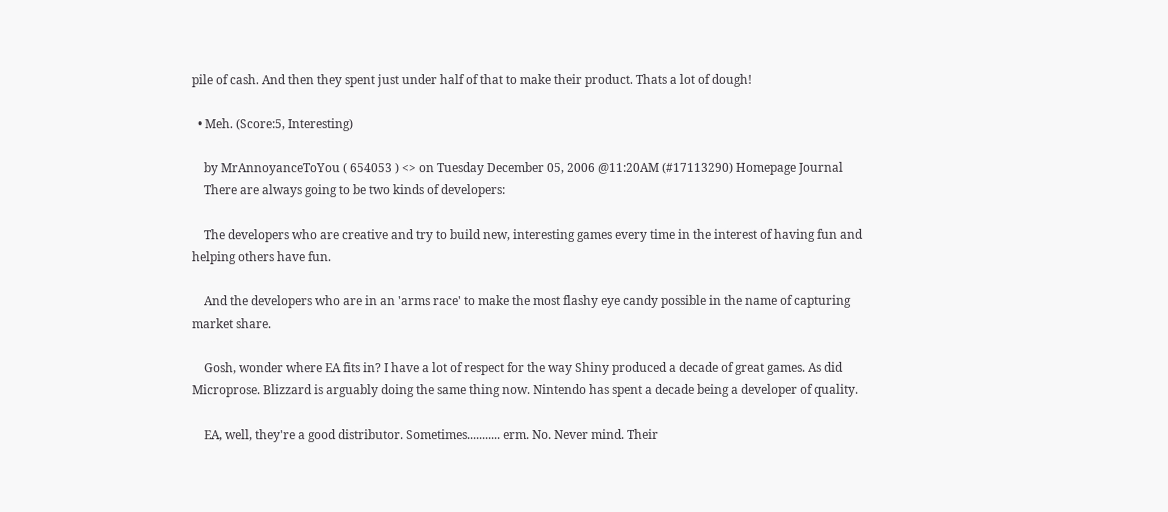pile of cash. And then they spent just under half of that to make their product. Thats a lot of dough!

  • Meh. (Score:5, Interesting)

    by MrAnnoyanceToYou ( 654053 ) <> on Tuesday December 05, 2006 @11:20AM (#17113290) Homepage Journal
    There are always going to be two kinds of developers:

    The developers who are creative and try to build new, interesting games every time in the interest of having fun and helping others have fun.

    And the developers who are in an 'arms race' to make the most flashy eye candy possible in the name of capturing market share.

    Gosh, wonder where EA fits in? I have a lot of respect for the way Shiny produced a decade of great games. As did Microprose. Blizzard is arguably doing the same thing now. Nintendo has spent a decade being a developer of quality.

    EA, well, they're a good distributor. Sometimes........... erm. No. Never mind. Their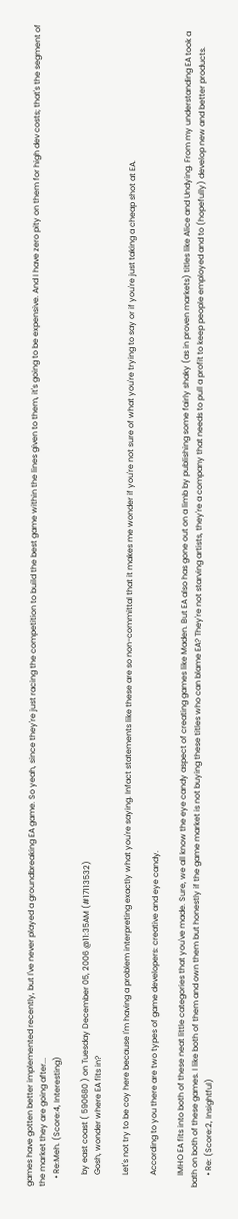games have gotten better implemented recently, but I've never played a groundbreaking EA game. So yeah, since they're just racing the competition to build the best game within the lines given to them, it's going to be expensive. And I have zero pity on them for high dev costs; that's the segment of the market they are going after...
    • Re:Meh. (Score:4, Interesting)

      by east coast ( 590680 ) on Tuesday December 05, 2006 @11:35AM (#17113532)
      Gosh, wonder where EA fits in?

      Let's not try to be coy here because I'm having a problem interpreting exactly what you're saying. Infact statements like these are so non-committal that it makes me wonder if you're not sure of what you're trying to say or if you're just taking a cheap shot at EA.

      According to you there are two types of game developers: creative and eye candy.

      IMHO EA fits into both of these neat little categories that you've made. Sure, we all know the eye candy aspect of creating games like Maden. But EA also has gone out on a limb by publishing some fairly shaky (as in proven markets) titles like Alice and Undying. From my understanding EA took a bath on both of these games. I like both of them and own them but honestly if the game market is not buying these titles who can blame EA? They're not starving artists, they're a company that needs to pull a profit to keep people employed and to (hopefully) develop new and better products.
      • Re: (Score:2, Insightful)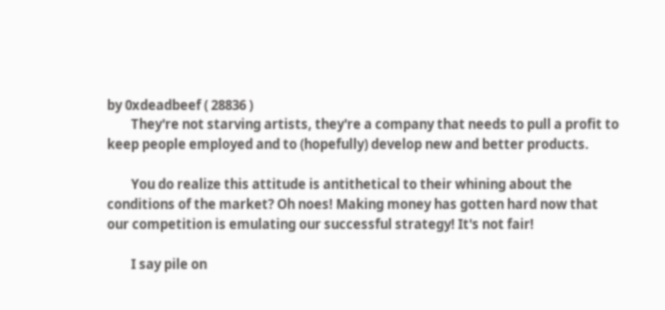by 0xdeadbeef ( 28836 )
        They're not starving artists, they're a company that needs to pull a profit to keep people employed and to (hopefully) develop new and better products.

        You do realize this attitude is antithetical to their whining about the conditions of the market? Oh noes! Making money has gotten hard now that our competition is emulating our successful strategy! It's not fair!

        I say pile on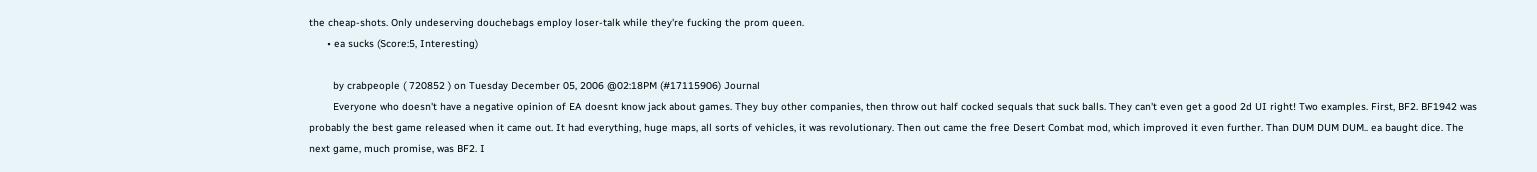the cheap-shots. Only undeserving douchebags employ loser-talk while they're fucking the prom queen.
      • ea sucks (Score:5, Interesting)

        by crabpeople ( 720852 ) on Tuesday December 05, 2006 @02:18PM (#17115906) Journal
        Everyone who doesn't have a negative opinion of EA doesnt know jack about games. They buy other companies, then throw out half cocked sequals that suck balls. They can't even get a good 2d UI right! Two examples. First, BF2. BF1942 was probably the best game released when it came out. It had everything, huge maps, all sorts of vehicles, it was revolutionary. Then out came the free Desert Combat mod, which improved it even further. Than DUM DUM DUM.. ea baught dice. The next game, much promise, was BF2. I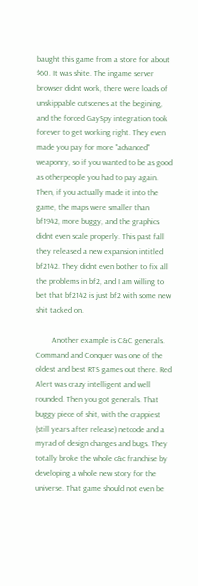baught this game from a store for about $60. It was shite. The ingame server browser didnt work, there were loads of unskippable cutscenes at the begining, and the forced GaySpy integration took forever to get working right. They even made you pay for more "advanced" weaponry, so if you wanted to be as good as otherpeople you had to pay again. Then, if you actually made it into the game, the maps were smaller than bf1942, more buggy, and the graphics didnt even scale properly. This past fall they released a new expansion intitled bf2142. They didnt even bother to fix all the problems in bf2, and I am willing to bet that bf2142 is just bf2 with some new shit tacked on.

        Another example is C&C generals. Command and Conquer was one of the oldest and best RTS games out there. Red Alert was crazy intelligent and well rounded. Then you got generals. That buggy piece of shit, with the crappiest (still years after release) netcode and a myrad of design changes and bugs. They totally broke the whole c&c franchise by developing a whole new story for the universe. That game should not even be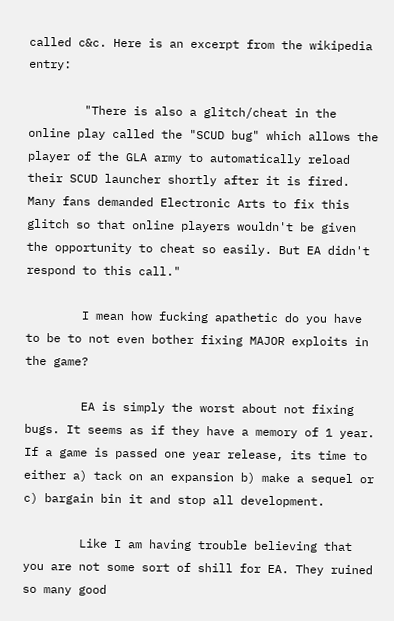called c&c. Here is an excerpt from the wikipedia entry:

        "There is also a glitch/cheat in the online play called the "SCUD bug" which allows the player of the GLA army to automatically reload their SCUD launcher shortly after it is fired. Many fans demanded Electronic Arts to fix this glitch so that online players wouldn't be given the opportunity to cheat so easily. But EA didn't respond to this call."

        I mean how fucking apathetic do you have to be to not even bother fixing MAJOR exploits in the game?

        EA is simply the worst about not fixing bugs. It seems as if they have a memory of 1 year. If a game is passed one year release, its time to either a) tack on an expansion b) make a sequel or c) bargain bin it and stop all development.

        Like I am having trouble believing that you are not some sort of shill for EA. They ruined so many good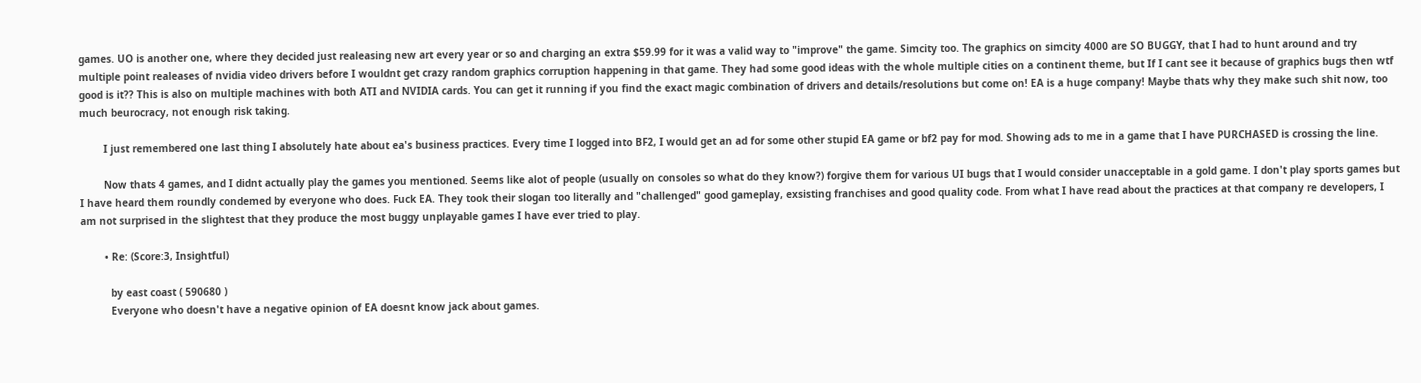games. UO is another one, where they decided just realeasing new art every year or so and charging an extra $59.99 for it was a valid way to "improve" the game. Simcity too. The graphics on simcity 4000 are SO BUGGY, that I had to hunt around and try multiple point realeases of nvidia video drivers before I wouldnt get crazy random graphics corruption happening in that game. They had some good ideas with the whole multiple cities on a continent theme, but If I cant see it because of graphics bugs then wtf good is it?? This is also on multiple machines with both ATI and NVIDIA cards. You can get it running if you find the exact magic combination of drivers and details/resolutions but come on! EA is a huge company! Maybe thats why they make such shit now, too much beurocracy, not enough risk taking.

        I just remembered one last thing I absolutely hate about ea's business practices. Every time I logged into BF2, I would get an ad for some other stupid EA game or bf2 pay for mod. Showing ads to me in a game that I have PURCHASED is crossing the line.

        Now thats 4 games, and I didnt actually play the games you mentioned. Seems like alot of people (usually on consoles so what do they know?) forgive them for various UI bugs that I would consider unacceptable in a gold game. I don't play sports games but I have heard them roundly condemed by everyone who does. Fuck EA. They took their slogan too literally and "challenged" good gameplay, exsisting franchises and good quality code. From what I have read about the practices at that company re developers, I am not surprised in the slightest that they produce the most buggy unplayable games I have ever tried to play.

        • Re: (Score:3, Insightful)

          by east coast ( 590680 )
          Everyone who doesn't have a negative opinion of EA doesnt know jack about games.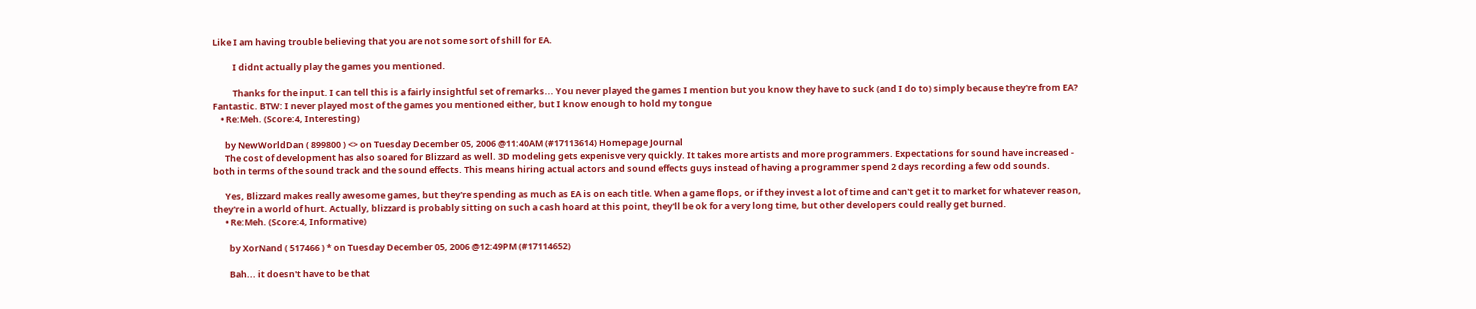Like I am having trouble believing that you are not some sort of shill for EA.

          I didnt actually play the games you mentioned.

          Thanks for the input. I can tell this is a fairly insightful set of remarks... You never played the games I mention but you know they have to suck (and I do to) simply because they're from EA? Fantastic. BTW: I never played most of the games you mentioned either, but I know enough to hold my tongue
    • Re:Meh. (Score:4, Interesting)

      by NewWorldDan ( 899800 ) <> on Tuesday December 05, 2006 @11:40AM (#17113614) Homepage Journal
      The cost of development has also soared for Blizzard as well. 3D modeling gets expenisve very quickly. It takes more artists and more programmers. Expectations for sound have increased - both in terms of the sound track and the sound effects. This means hiring actual actors and sound effects guys instead of having a programmer spend 2 days recording a few odd sounds.

      Yes, Blizzard makes really awesome games, but they're spending as much as EA is on each title. When a game flops, or if they invest a lot of time and can't get it to market for whatever reason, they're in a world of hurt. Actually, blizzard is probably sitting on such a cash hoard at this point, they'll be ok for a very long time, but other developers could really get burned.
      • Re:Meh. (Score:4, Informative)

        by XorNand ( 517466 ) * on Tuesday December 05, 2006 @12:49PM (#17114652)

        Bah... it doesn't have to be that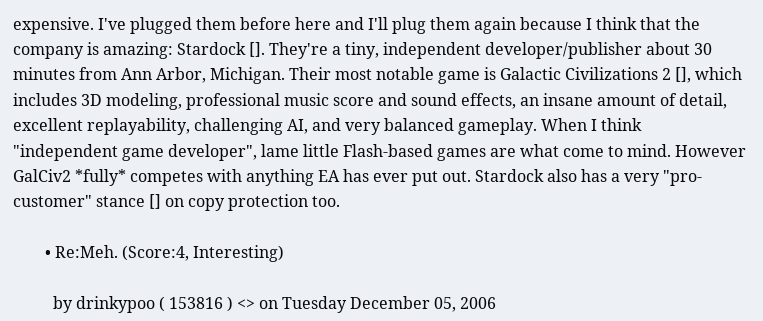expensive. I've plugged them before here and I'll plug them again because I think that the company is amazing: Stardock []. They're a tiny, independent developer/publisher about 30 minutes from Ann Arbor, Michigan. Their most notable game is Galactic Civilizations 2 [], which includes 3D modeling, professional music score and sound effects, an insane amount of detail, excellent replayability, challenging AI, and very balanced gameplay. When I think "independent game developer", lame little Flash-based games are what come to mind. However GalCiv2 *fully* competes with anything EA has ever put out. Stardock also has a very "pro-customer" stance [] on copy protection too.

        • Re:Meh. (Score:4, Interesting)

          by drinkypoo ( 153816 ) <> on Tuesday December 05, 2006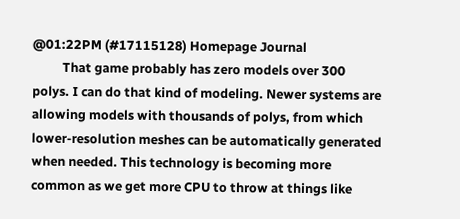@01:22PM (#17115128) Homepage Journal
          That game probably has zero models over 300 polys. I can do that kind of modeling. Newer systems are allowing models with thousands of polys, from which lower-resolution meshes can be automatically generated when needed. This technology is becoming more common as we get more CPU to throw at things like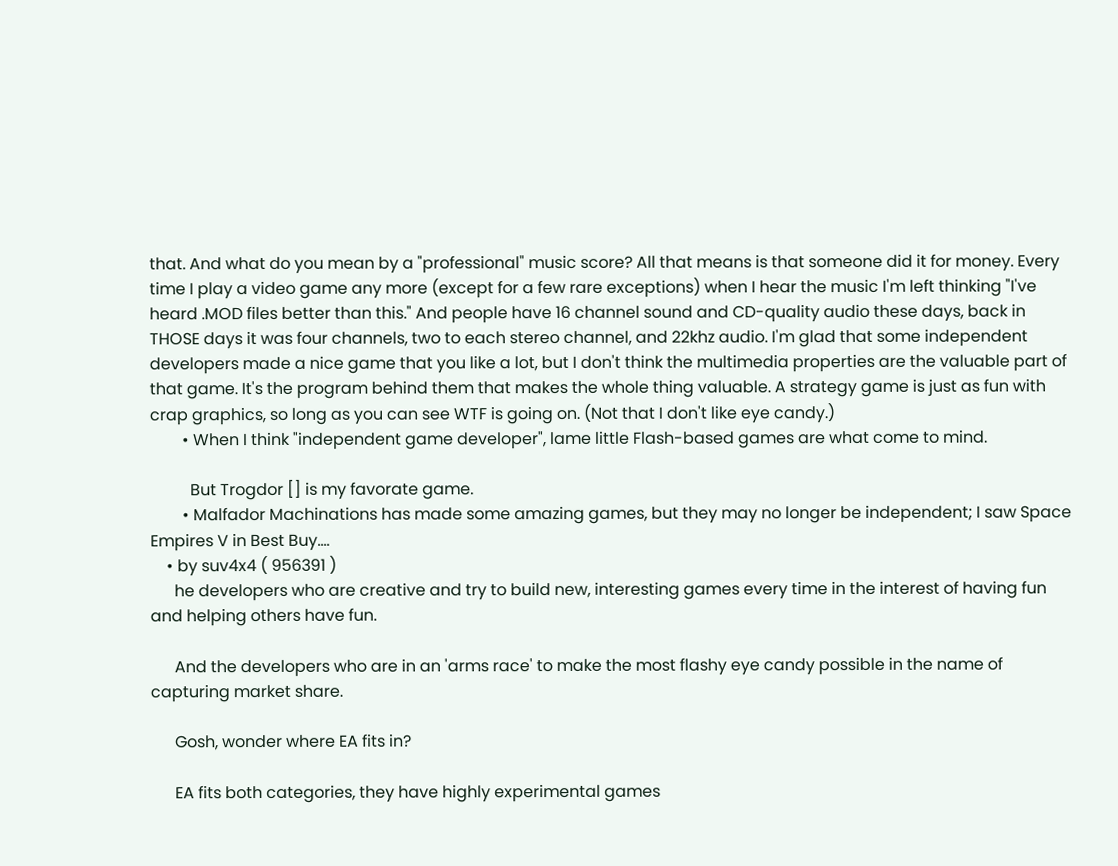that. And what do you mean by a "professional" music score? All that means is that someone did it for money. Every time I play a video game any more (except for a few rare exceptions) when I hear the music I'm left thinking "I've heard .MOD files better than this." And people have 16 channel sound and CD-quality audio these days, back in THOSE days it was four channels, two to each stereo channel, and 22khz audio. I'm glad that some independent developers made a nice game that you like a lot, but I don't think the multimedia properties are the valuable part of that game. It's the program behind them that makes the whole thing valuable. A strategy game is just as fun with crap graphics, so long as you can see WTF is going on. (Not that I don't like eye candy.)
        • When I think "independent game developer", lame little Flash-based games are what come to mind.

          But Trogdor [] is my favorate game.
        • Malfador Machinations has made some amazing games, but they may no longer be independent; I saw Space Empires V in Best Buy....
    • by suv4x4 ( 956391 )
      he developers who are creative and try to build new, interesting games every time in the interest of having fun and helping others have fun.

      And the developers who are in an 'arms race' to make the most flashy eye candy possible in the name of capturing market share.

      Gosh, wonder where EA fits in?

      EA fits both categories, they have highly experimental games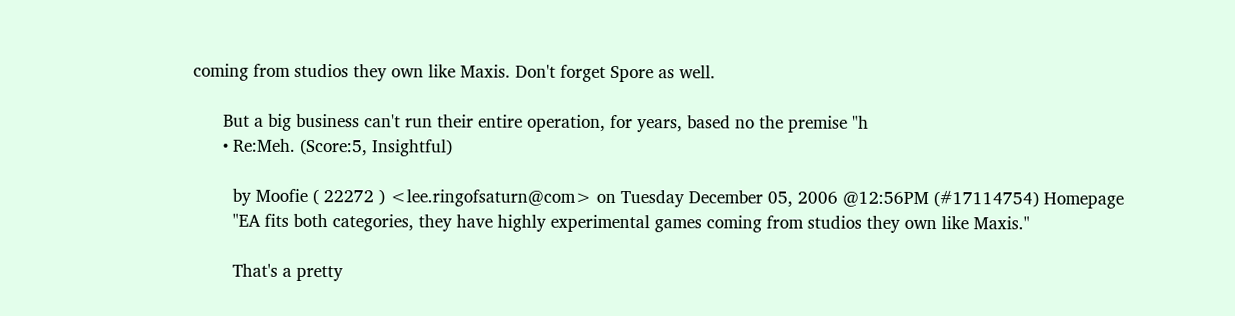coming from studios they own like Maxis. Don't forget Spore as well.

      But a big business can't run their entire operation, for years, based no the premise "h
      • Re:Meh. (Score:5, Insightful)

        by Moofie ( 22272 ) <lee.ringofsaturn@com> on Tuesday December 05, 2006 @12:56PM (#17114754) Homepage
        "EA fits both categories, they have highly experimental games coming from studios they own like Maxis."

        That's a pretty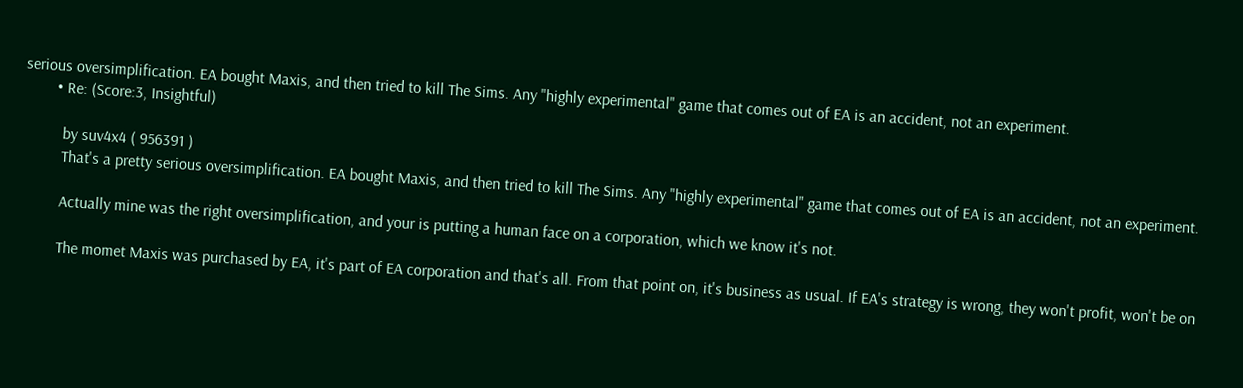serious oversimplification. EA bought Maxis, and then tried to kill The Sims. Any "highly experimental" game that comes out of EA is an accident, not an experiment.
        • Re: (Score:3, Insightful)

          by suv4x4 ( 956391 )
          That's a pretty serious oversimplification. EA bought Maxis, and then tried to kill The Sims. Any "highly experimental" game that comes out of EA is an accident, not an experiment.

          Actually mine was the right oversimplification, and your is putting a human face on a corporation, which we know it's not.

          The momet Maxis was purchased by EA, it's part of EA corporation and that's all. From that point on, it's business as usual. If EA's strategy is wrong, they won't profit, won't be on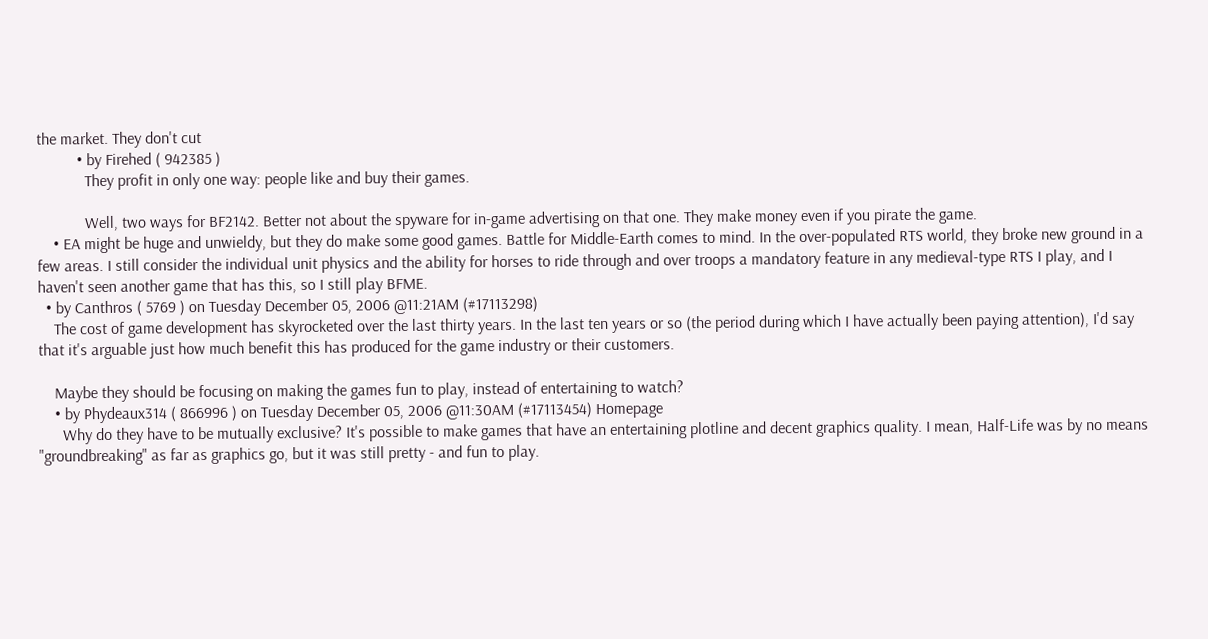the market. They don't cut
          • by Firehed ( 942385 )
            They profit in only one way: people like and buy their games.

            Well, two ways for BF2142. Better not about the spyware for in-game advertising on that one. They make money even if you pirate the game.
    • EA might be huge and unwieldy, but they do make some good games. Battle for Middle-Earth comes to mind. In the over-populated RTS world, they broke new ground in a few areas. I still consider the individual unit physics and the ability for horses to ride through and over troops a mandatory feature in any medieval-type RTS I play, and I haven't seen another game that has this, so I still play BFME.
  • by Canthros ( 5769 ) on Tuesday December 05, 2006 @11:21AM (#17113298)
    The cost of game development has skyrocketed over the last thirty years. In the last ten years or so (the period during which I have actually been paying attention), I'd say that it's arguable just how much benefit this has produced for the game industry or their customers.

    Maybe they should be focusing on making the games fun to play, instead of entertaining to watch?
    • by Phydeaux314 ( 866996 ) on Tuesday December 05, 2006 @11:30AM (#17113454) Homepage
      Why do they have to be mutually exclusive? It's possible to make games that have an entertaining plotline and decent graphics quality. I mean, Half-Life was by no means "groundbreaking" as far as graphics go, but it was still pretty - and fun to play.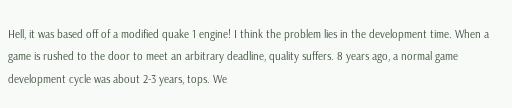Hell, it was based off of a modified quake 1 engine! I think the problem lies in the development time. When a game is rushed to the door to meet an arbitrary deadline, quality suffers. 8 years ago, a normal game development cycle was about 2-3 years, tops. We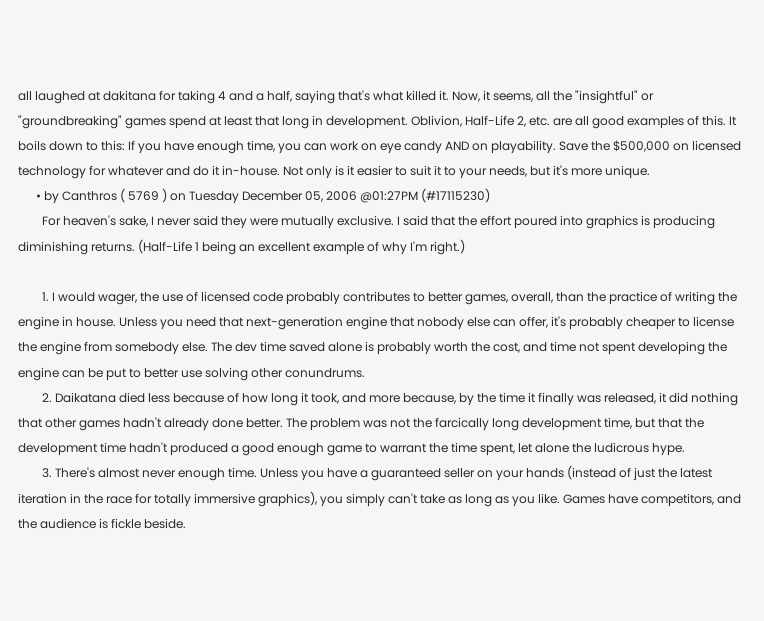all laughed at dakitana for taking 4 and a half, saying that's what killed it. Now, it seems, all the "insightful" or "groundbreaking" games spend at least that long in development. Oblivion, Half-Life 2, etc. are all good examples of this. It boils down to this: If you have enough time, you can work on eye candy AND on playability. Save the $500,000 on licensed technology for whatever and do it in-house. Not only is it easier to suit it to your needs, but it's more unique.
      • by Canthros ( 5769 ) on Tuesday December 05, 2006 @01:27PM (#17115230)
        For heaven's sake, I never said they were mutually exclusive. I said that the effort poured into graphics is producing diminishing returns. (Half-Life 1 being an excellent example of why I'm right.)

        1. I would wager, the use of licensed code probably contributes to better games, overall, than the practice of writing the engine in house. Unless you need that next-generation engine that nobody else can offer, it's probably cheaper to license the engine from somebody else. The dev time saved alone is probably worth the cost, and time not spent developing the engine can be put to better use solving other conundrums.
        2. Daikatana died less because of how long it took, and more because, by the time it finally was released, it did nothing that other games hadn't already done better. The problem was not the farcically long development time, but that the development time hadn't produced a good enough game to warrant the time spent, let alone the ludicrous hype.
        3. There's almost never enough time. Unless you have a guaranteed seller on your hands (instead of just the latest iteration in the race for totally immersive graphics), you simply can't take as long as you like. Games have competitors, and the audience is fickle beside.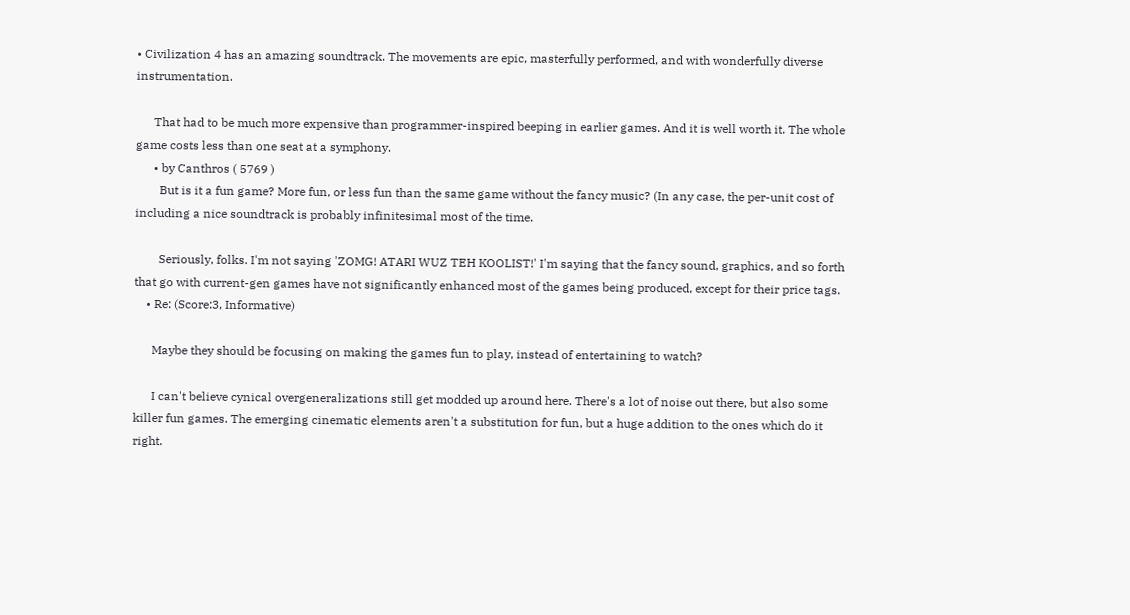• Civilization 4 has an amazing soundtrack. The movements are epic, masterfully performed, and with wonderfully diverse instrumentation.

      That had to be much more expensive than programmer-inspired beeping in earlier games. And it is well worth it. The whole game costs less than one seat at a symphony.
      • by Canthros ( 5769 )
        But is it a fun game? More fun, or less fun than the same game without the fancy music? (In any case, the per-unit cost of including a nice soundtrack is probably infinitesimal most of the time.

        Seriously, folks. I'm not saying 'ZOMG! ATARI WUZ TEH KOOLIST!' I'm saying that the fancy sound, graphics, and so forth that go with current-gen games have not significantly enhanced most of the games being produced, except for their price tags.
    • Re: (Score:3, Informative)

      Maybe they should be focusing on making the games fun to play, instead of entertaining to watch?

      I can't believe cynical overgeneralizations still get modded up around here. There's a lot of noise out there, but also some killer fun games. The emerging cinematic elements aren't a substitution for fun, but a huge addition to the ones which do it right.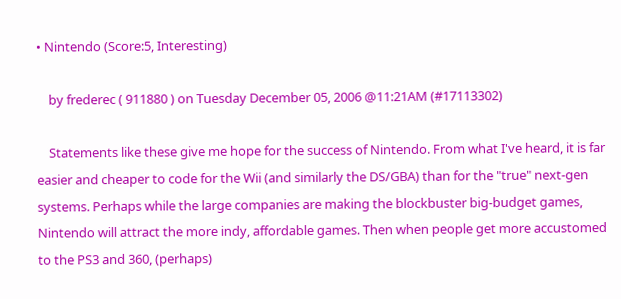• Nintendo (Score:5, Interesting)

    by frederec ( 911880 ) on Tuesday December 05, 2006 @11:21AM (#17113302)

    Statements like these give me hope for the success of Nintendo. From what I've heard, it is far easier and cheaper to code for the Wii (and similarly the DS/GBA) than for the "true" next-gen systems. Perhaps while the large companies are making the blockbuster big-budget games, Nintendo will attract the more indy, affordable games. Then when people get more accustomed to the PS3 and 360, (perhaps)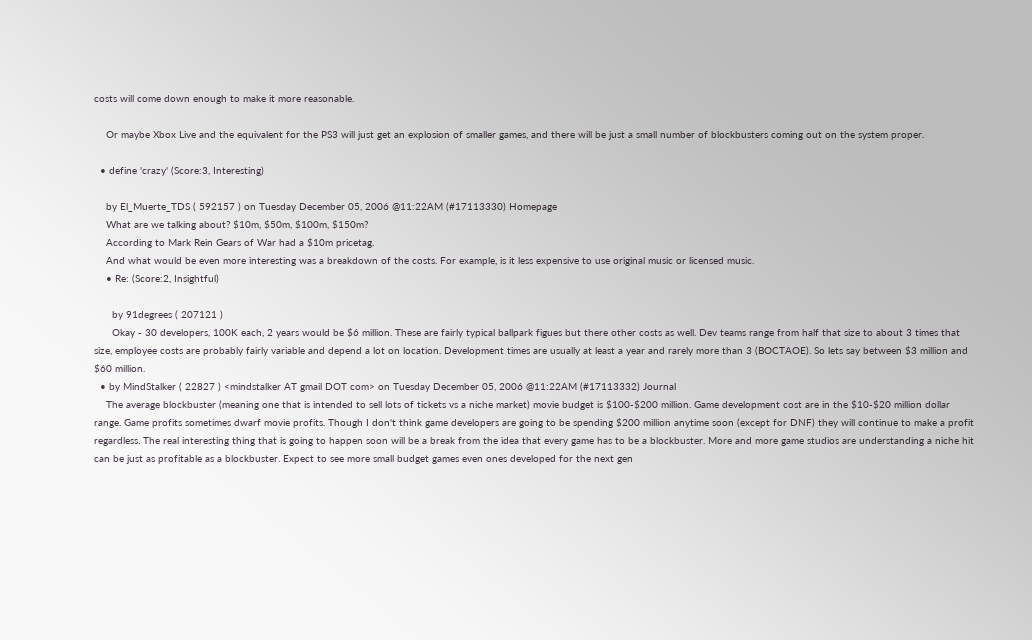costs will come down enough to make it more reasonable.

    Or maybe Xbox Live and the equivalent for the PS3 will just get an explosion of smaller games, and there will be just a small number of blockbusters coming out on the system proper.

  • define 'crazy' (Score:3, Interesting)

    by El_Muerte_TDS ( 592157 ) on Tuesday December 05, 2006 @11:22AM (#17113330) Homepage
    What are we talking about? $10m, $50m, $100m, $150m?
    According to Mark Rein Gears of War had a $10m pricetag.
    And what would be even more interesting was a breakdown of the costs. For example, is it less expensive to use original music or licensed music.
    • Re: (Score:2, Insightful)

      by 91degrees ( 207121 )
      Okay - 30 developers, 100K each, 2 years would be $6 million. These are fairly typical ballpark figues but there other costs as well. Dev teams range from half that size to about 3 times that size, employee costs are probably fairly variable and depend a lot on location. Development times are usually at least a year and rarely more than 3 (BOCTAOE). So lets say between $3 million and $60 million.
  • by MindStalker ( 22827 ) <mindstalker AT gmail DOT com> on Tuesday December 05, 2006 @11:22AM (#17113332) Journal
    The average blockbuster (meaning one that is intended to sell lots of tickets vs a niche market) movie budget is $100-$200 million. Game development cost are in the $10-$20 million dollar range. Game profits sometimes dwarf movie profits. Though I don't think game developers are going to be spending $200 million anytime soon (except for DNF) they will continue to make a profit regardless. The real interesting thing that is going to happen soon will be a break from the idea that every game has to be a blockbuster. More and more game studios are understanding a niche hit can be just as profitable as a blockbuster. Expect to see more small budget games even ones developed for the next gen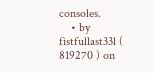consoles.
    • by fistfullast33l ( 819270 ) on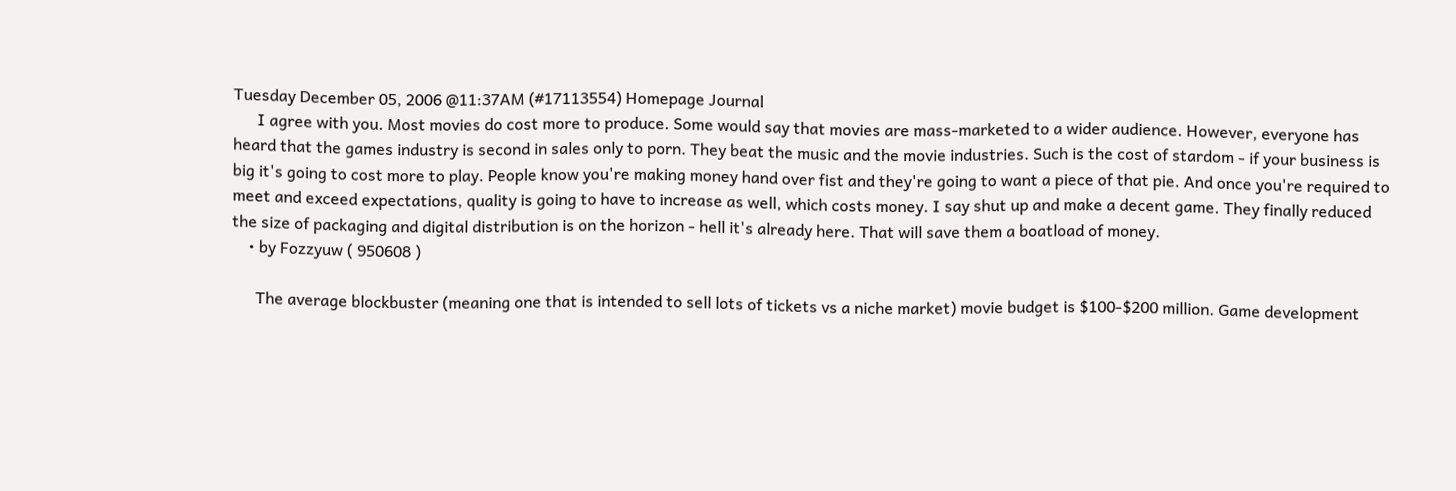Tuesday December 05, 2006 @11:37AM (#17113554) Homepage Journal
      I agree with you. Most movies do cost more to produce. Some would say that movies are mass-marketed to a wider audience. However, everyone has heard that the games industry is second in sales only to porn. They beat the music and the movie industries. Such is the cost of stardom - if your business is big it's going to cost more to play. People know you're making money hand over fist and they're going to want a piece of that pie. And once you're required to meet and exceed expectations, quality is going to have to increase as well, which costs money. I say shut up and make a decent game. They finally reduced the size of packaging and digital distribution is on the horizon - hell it's already here. That will save them a boatload of money.
    • by Fozzyuw ( 950608 )

      The average blockbuster (meaning one that is intended to sell lots of tickets vs a niche market) movie budget is $100-$200 million. Game development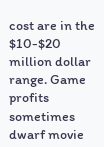cost are in the $10-$20 million dollar range. Game profits sometimes dwarf movie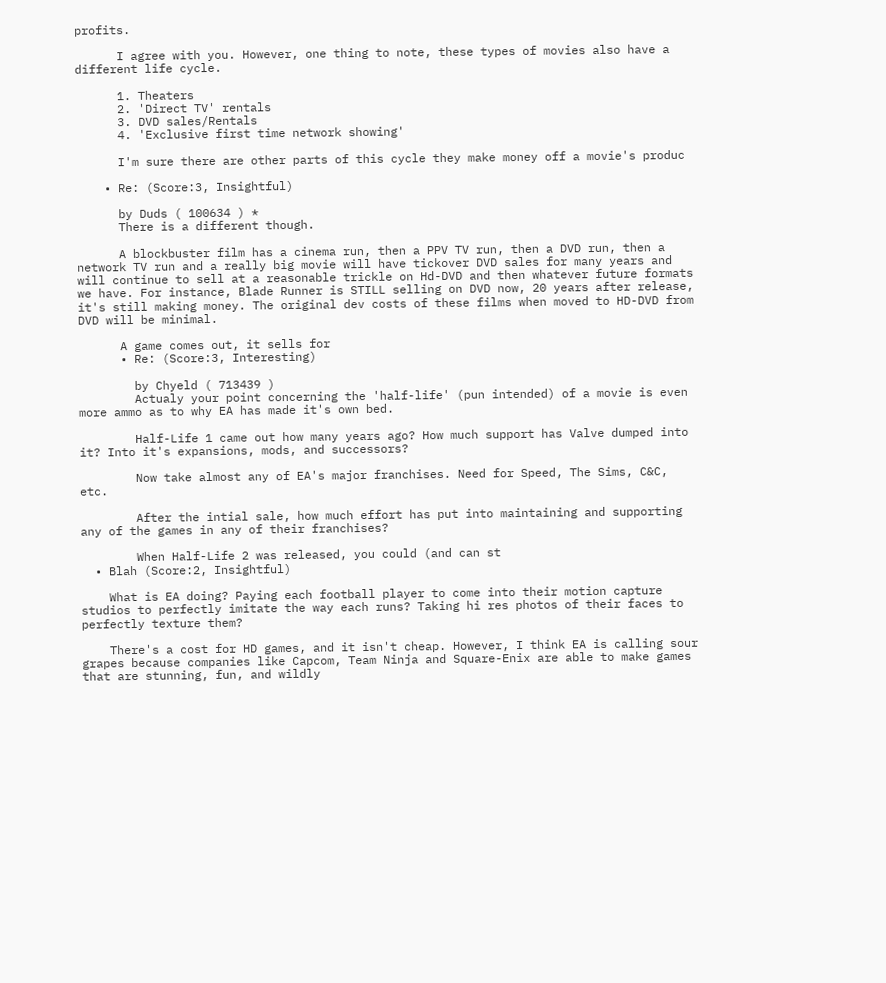profits.

      I agree with you. However, one thing to note, these types of movies also have a different life cycle.

      1. Theaters
      2. 'Direct TV' rentals
      3. DVD sales/Rentals
      4. 'Exclusive first time network showing'

      I'm sure there are other parts of this cycle they make money off a movie's produc

    • Re: (Score:3, Insightful)

      by Duds ( 100634 ) *
      There is a different though.

      A blockbuster film has a cinema run, then a PPV TV run, then a DVD run, then a network TV run and a really big movie will have tickover DVD sales for many years and will continue to sell at a reasonable trickle on Hd-DVD and then whatever future formats we have. For instance, Blade Runner is STILL selling on DVD now, 20 years after release, it's still making money. The original dev costs of these films when moved to HD-DVD from DVD will be minimal.

      A game comes out, it sells for
      • Re: (Score:3, Interesting)

        by Chyeld ( 713439 )
        Actualy your point concerning the 'half-life' (pun intended) of a movie is even more ammo as to why EA has made it's own bed.

        Half-Life 1 came out how many years ago? How much support has Valve dumped into it? Into it's expansions, mods, and successors?

        Now take almost any of EA's major franchises. Need for Speed, The Sims, C&C, etc.

        After the intial sale, how much effort has put into maintaining and supporting any of the games in any of their franchises?

        When Half-Life 2 was released, you could (and can st
  • Blah (Score:2, Insightful)

    What is EA doing? Paying each football player to come into their motion capture studios to perfectly imitate the way each runs? Taking hi res photos of their faces to perfectly texture them?

    There's a cost for HD games, and it isn't cheap. However, I think EA is calling sour grapes because companies like Capcom, Team Ninja and Square-Enix are able to make games that are stunning, fun, and wildly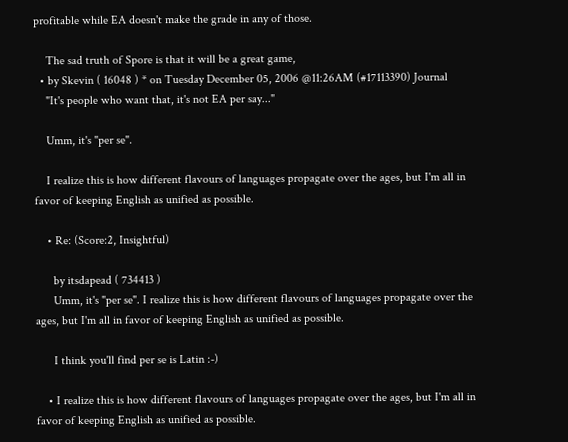profitable while EA doesn't make the grade in any of those.

    The sad truth of Spore is that it will be a great game,
  • by Skevin ( 16048 ) * on Tuesday December 05, 2006 @11:26AM (#17113390) Journal
    "It's people who want that, it's not EA per say..."

    Umm, it's "per se".

    I realize this is how different flavours of languages propagate over the ages, but I'm all in favor of keeping English as unified as possible.

    • Re: (Score:2, Insightful)

      by itsdapead ( 734413 )
      Umm, it's "per se". I realize this is how different flavours of languages propagate over the ages, but I'm all in favor of keeping English as unified as possible.

      I think you'll find per se is Latin :-)

    • I realize this is how different flavours of languages propagate over the ages, but I'm all in favor of keeping English as unified as possible.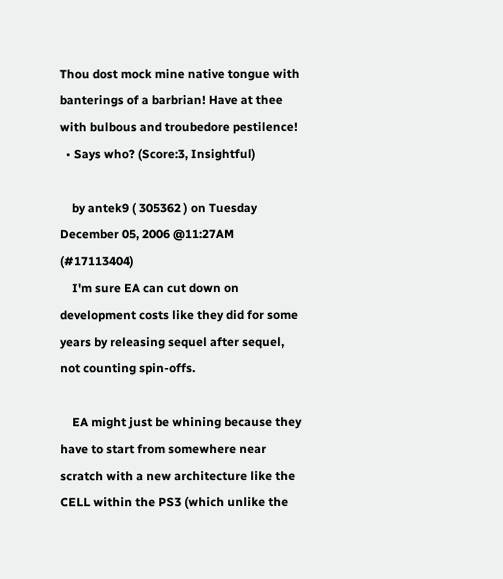Thou dost mock mine native tongue with banterings of a barbrian! Have at thee with bulbous and troubedore pestilence!
  • Says who? (Score:3, Insightful)

    by antek9 ( 305362 ) on Tuesday December 05, 2006 @11:27AM (#17113404)
    I'm sure EA can cut down on development costs like they did for some years by releasing sequel after sequel, not counting spin-offs.

    EA might just be whining because they have to start from somewhere near scratch with a new architecture like the CELL within the PS3 (which unlike the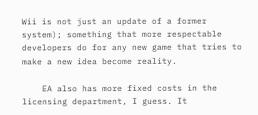Wii is not just an update of a former system); something that more respectable developers do for any new game that tries to make a new idea become reality.

    EA also has more fixed costs in the licensing department, I guess. It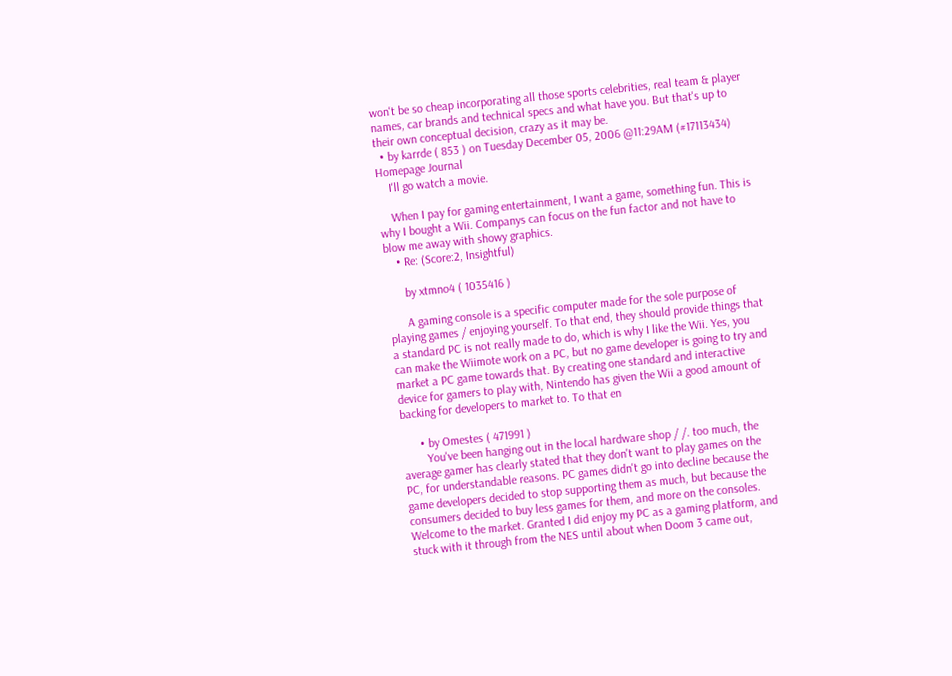won't be so cheap incorporating all those sports celebrities, real team & player names, car brands and technical specs and what have you. But that's up to their own conceptual decision, crazy as it may be.
  • by karrde ( 853 ) on Tuesday December 05, 2006 @11:29AM (#17113434) Homepage Journal
    I'll go watch a movie.

    When I pay for gaming entertainment, I want a game, something fun. This is why I bought a Wii. Companys can focus on the fun factor and not have to blow me away with showy graphics.
    • Re: (Score:2, Insightful)

      by xtmno4 ( 1035416 )

      A gaming console is a specific computer made for the sole purpose of playing games / enjoying yourself. To that end, they should provide things that a standard PC is not really made to do, which is why I like the Wii. Yes, you can make the Wiimote work on a PC, but no game developer is going to try and market a PC game towards that. By creating one standard and interactive device for gamers to play with, Nintendo has given the Wii a good amount of backing for developers to market to. To that en

      • by Omestes ( 471991 )
        You've been hanging out in the local hardware shop / /. too much, the average gamer has clearly stated that they don't want to play games on the PC, for understandable reasons. PC games didn't go into decline because the game developers decided to stop supporting them as much, but because the consumers decided to buy less games for them, and more on the consoles. Welcome to the market. Granted I did enjoy my PC as a gaming platform, and stuck with it through from the NES until about when Doom 3 came out,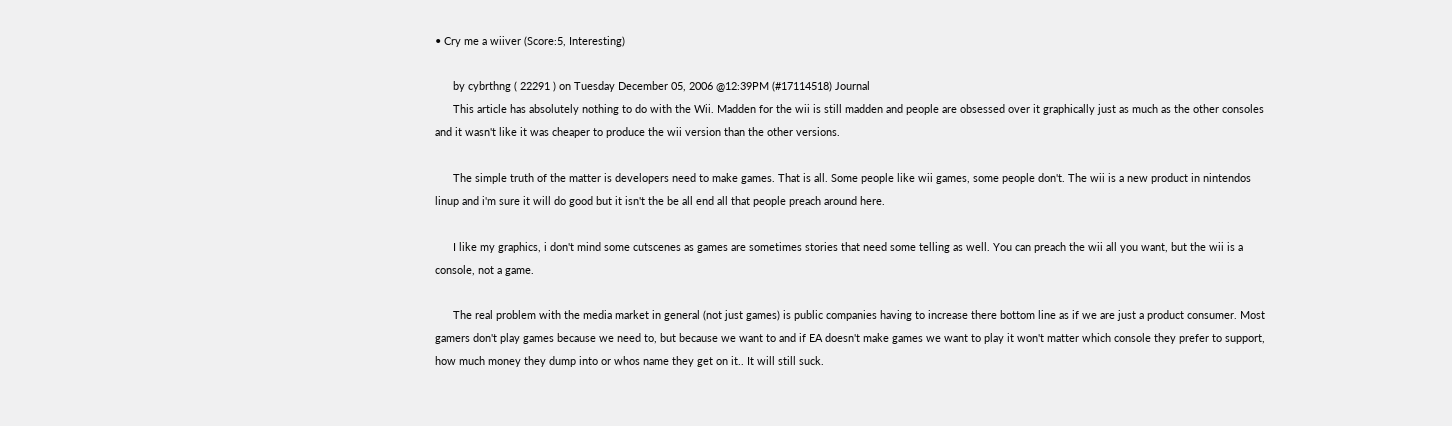• Cry me a wiiver (Score:5, Interesting)

      by cybrthng ( 22291 ) on Tuesday December 05, 2006 @12:39PM (#17114518) Journal
      This article has absolutely nothing to do with the Wii. Madden for the wii is still madden and people are obsessed over it graphically just as much as the other consoles and it wasn't like it was cheaper to produce the wii version than the other versions.

      The simple truth of the matter is developers need to make games. That is all. Some people like wii games, some people don't. The wii is a new product in nintendos linup and i'm sure it will do good but it isn't the be all end all that people preach around here.

      I like my graphics, i don't mind some cutscenes as games are sometimes stories that need some telling as well. You can preach the wii all you want, but the wii is a console, not a game.

      The real problem with the media market in general (not just games) is public companies having to increase there bottom line as if we are just a product consumer. Most gamers don't play games because we need to, but because we want to and if EA doesn't make games we want to play it won't matter which console they prefer to support, how much money they dump into or whos name they get on it.. It will still suck.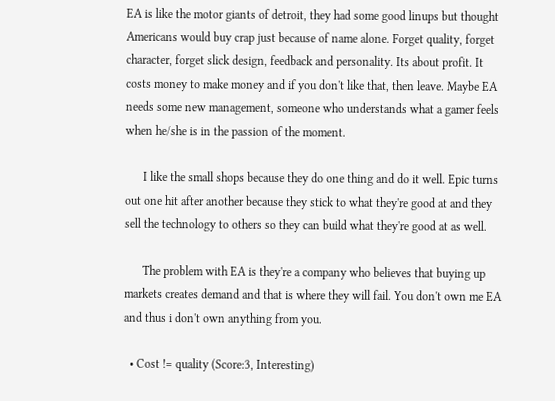EA is like the motor giants of detroit, they had some good linups but thought Americans would buy crap just because of name alone. Forget quality, forget character, forget slick design, feedback and personality. Its about profit. It costs money to make money and if you don't like that, then leave. Maybe EA needs some new management, someone who understands what a gamer feels when he/she is in the passion of the moment.

      I like the small shops because they do one thing and do it well. Epic turns out one hit after another because they stick to what they're good at and they sell the technology to others so they can build what they're good at as well.

      The problem with EA is they're a company who believes that buying up markets creates demand and that is where they will fail. You don't own me EA and thus i don't own anything from you.

  • Cost != quality (Score:3, Interesting)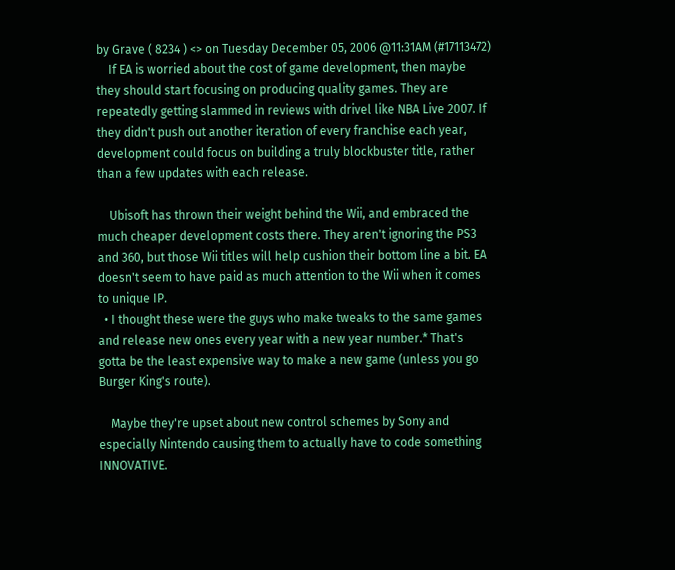by Grave ( 8234 ) <> on Tuesday December 05, 2006 @11:31AM (#17113472)
    If EA is worried about the cost of game development, then maybe they should start focusing on producing quality games. They are repeatedly getting slammed in reviews with drivel like NBA Live 2007. If they didn't push out another iteration of every franchise each year, development could focus on building a truly blockbuster title, rather than a few updates with each release.

    Ubisoft has thrown their weight behind the Wii, and embraced the much cheaper development costs there. They aren't ignoring the PS3 and 360, but those Wii titles will help cushion their bottom line a bit. EA doesn't seem to have paid as much attention to the Wii when it comes to unique IP.
  • I thought these were the guys who make tweaks to the same games and release new ones every year with a new year number.* That's gotta be the least expensive way to make a new game (unless you go Burger King's route).

    Maybe they're upset about new control schemes by Sony and especially Nintendo causing them to actually have to code something INNOVATIVE.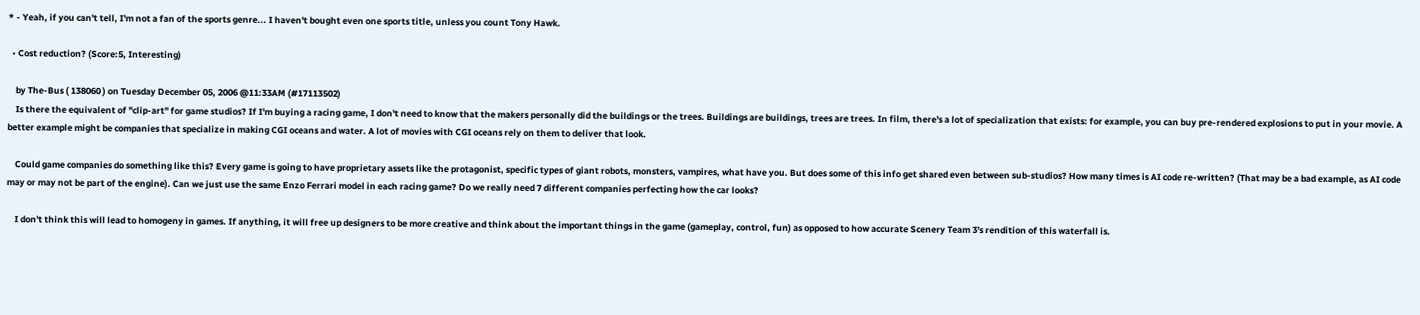* - Yeah, if you can't tell, I'm not a fan of the sports genre... I haven't bought even one sports title, unless you count Tony Hawk.

  • Cost reduction? (Score:5, Interesting)

    by The-Bus ( 138060 ) on Tuesday December 05, 2006 @11:33AM (#17113502)
    Is there the equivalent of "clip-art" for game studios? If I'm buying a racing game, I don't need to know that the makers personally did the buildings or the trees. Buildings are buildings, trees are trees. In film, there's a lot of specialization that exists: for example, you can buy pre-rendered explosions to put in your movie. A better example might be companies that specialize in making CGI oceans and water. A lot of movies with CGI oceans rely on them to deliver that look.

    Could game companies do something like this? Every game is going to have proprietary assets like the protagonist, specific types of giant robots, monsters, vampires, what have you. But does some of this info get shared even between sub-studios? How many times is AI code re-written? (That may be a bad example, as AI code may or may not be part of the engine). Can we just use the same Enzo Ferrari model in each racing game? Do we really need 7 different companies perfecting how the car looks?

    I don't think this will lead to homogeny in games. If anything, it will free up designers to be more creative and think about the important things in the game (gameplay, control, fun) as opposed to how accurate Scenery Team 3's rendition of this waterfall is.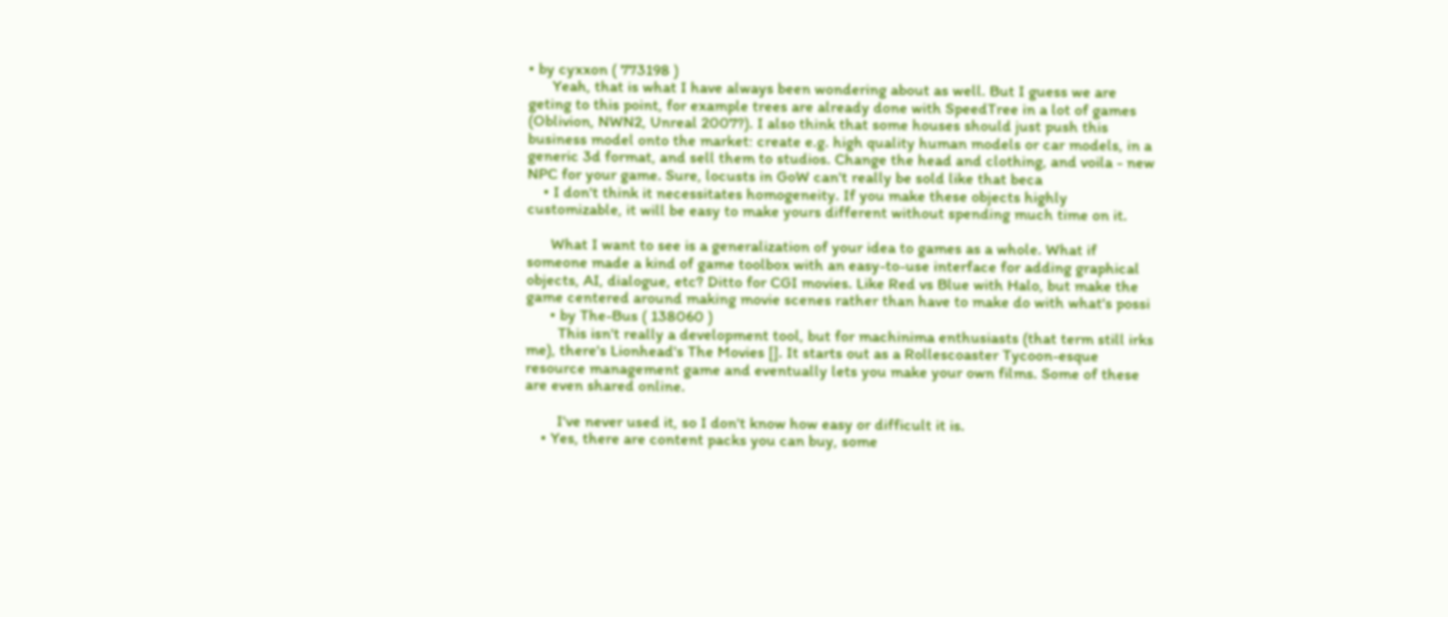• by cyxxon ( 773198 )
      Yeah, that is what I have always been wondering about as well. But I guess we are geting to this point, for example trees are already done with SpeedTree in a lot of games (Oblivion, NWN2, Unreal 2007?). I also think that some houses should just push this business model onto the market: create e.g. high quality human models or car models, in a generic 3d format, and sell them to studios. Change the head and clothing, and voila - new NPC for your game. Sure, locusts in GoW can't really be sold like that beca
    • I don't think it necessitates homogeneity. If you make these objects highly customizable, it will be easy to make yours different without spending much time on it.

      What I want to see is a generalization of your idea to games as a whole. What if someone made a kind of game toolbox with an easy-to-use interface for adding graphical objects, AI, dialogue, etc? Ditto for CGI movies. Like Red vs Blue with Halo, but make the game centered around making movie scenes rather than have to make do with what's possi
      • by The-Bus ( 138060 )
        This isn't really a development tool, but for machinima enthusiasts (that term still irks me), there's Lionhead's The Movies []. It starts out as a Rollescoaster Tycoon-esque resource management game and eventually lets you make your own films. Some of these are even shared online.

        I've never used it, so I don't know how easy or difficult it is.
    • Yes, there are content packs you can buy, some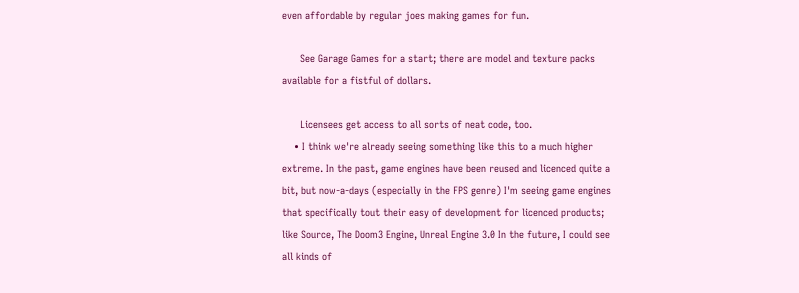even affordable by regular joes making games for fun.

      See Garage Games for a start; there are model and texture packs available for a fistful of dollars.

      Licensees get access to all sorts of neat code, too.
    • I think we're already seeing something like this to a much higher extreme. In the past, game engines have been reused and licenced quite a bit, but now-a-days (especially in the FPS genre) I'm seeing game engines that specifically tout their easy of development for licenced products; like Source, The Doom3 Engine, Unreal Engine 3.0 In the future, I could see all kinds of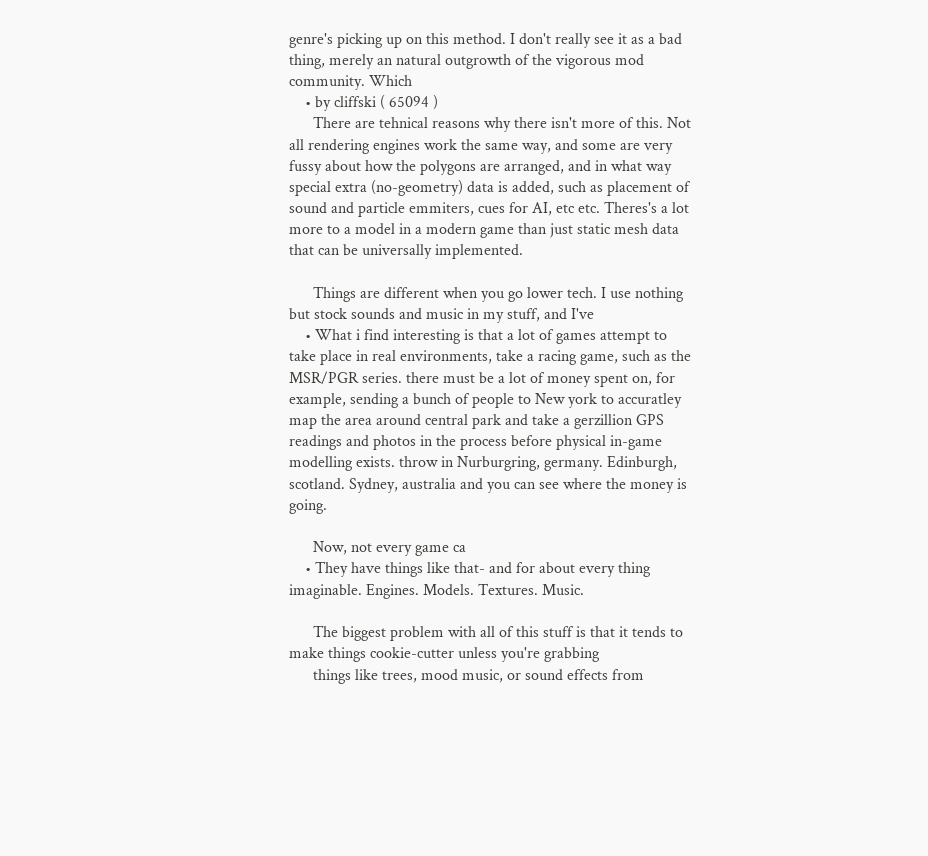genre's picking up on this method. I don't really see it as a bad thing, merely an natural outgrowth of the vigorous mod community. Which
    • by cliffski ( 65094 )
      There are tehnical reasons why there isn't more of this. Not all rendering engines work the same way, and some are very fussy about how the polygons are arranged, and in what way special extra (no-geometry) data is added, such as placement of sound and particle emmiters, cues for AI, etc etc. Theres's a lot more to a model in a modern game than just static mesh data that can be universally implemented.

      Things are different when you go lower tech. I use nothing but stock sounds and music in my stuff, and I've
    • What i find interesting is that a lot of games attempt to take place in real environments, take a racing game, such as the MSR/PGR series. there must be a lot of money spent on, for example, sending a bunch of people to New york to accuratley map the area around central park and take a gerzillion GPS readings and photos in the process before physical in-game modelling exists. throw in Nurburgring, germany. Edinburgh, scotland. Sydney, australia and you can see where the money is going.

      Now, not every game ca
    • They have things like that- and for about every thing imaginable. Engines. Models. Textures. Music.

      The biggest problem with all of this stuff is that it tends to make things cookie-cutter unless you're grabbing
      things like trees, mood music, or sound effects from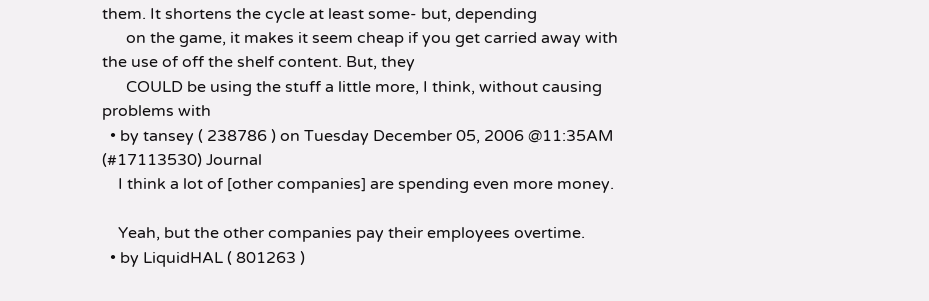them. It shortens the cycle at least some- but, depending
      on the game, it makes it seem cheap if you get carried away with the use of off the shelf content. But, they
      COULD be using the stuff a little more, I think, without causing problems with
  • by tansey ( 238786 ) on Tuesday December 05, 2006 @11:35AM (#17113530) Journal
    I think a lot of [other companies] are spending even more money.

    Yeah, but the other companies pay their employees overtime.
  • by LiquidHAL ( 801263 )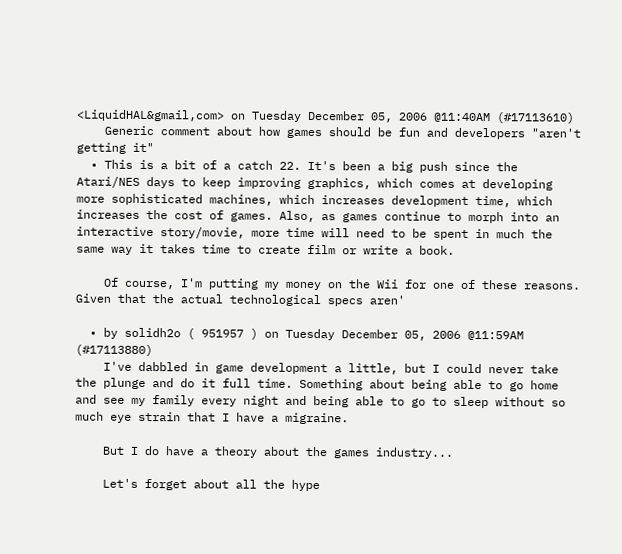<LiquidHAL&gmail,com> on Tuesday December 05, 2006 @11:40AM (#17113610)
    Generic comment about how games should be fun and developers "aren't getting it"
  • This is a bit of a catch 22. It's been a big push since the Atari/NES days to keep improving graphics, which comes at developing more sophisticated machines, which increases development time, which increases the cost of games. Also, as games continue to morph into an interactive story/movie, more time will need to be spent in much the same way it takes time to create film or write a book.

    Of course, I'm putting my money on the Wii for one of these reasons. Given that the actual technological specs aren'

  • by solidh2o ( 951957 ) on Tuesday December 05, 2006 @11:59AM (#17113880)
    I've dabbled in game development a little, but I could never take the plunge and do it full time. Something about being able to go home and see my family every night and being able to go to sleep without so much eye strain that I have a migraine.

    But I do have a theory about the games industry...

    Let's forget about all the hype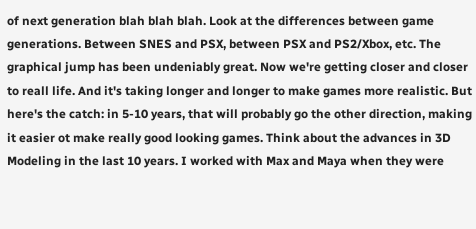of next generation blah blah blah. Look at the differences between game generations. Between SNES and PSX, between PSX and PS2/Xbox, etc. The graphical jump has been undeniably great. Now we're getting closer and closer to reall life. And it's taking longer and longer to make games more realistic. But here's the catch: in 5-10 years, that will probably go the other direction, making it easier ot make really good looking games. Think about the advances in 3D Modeling in the last 10 years. I worked with Max and Maya when they were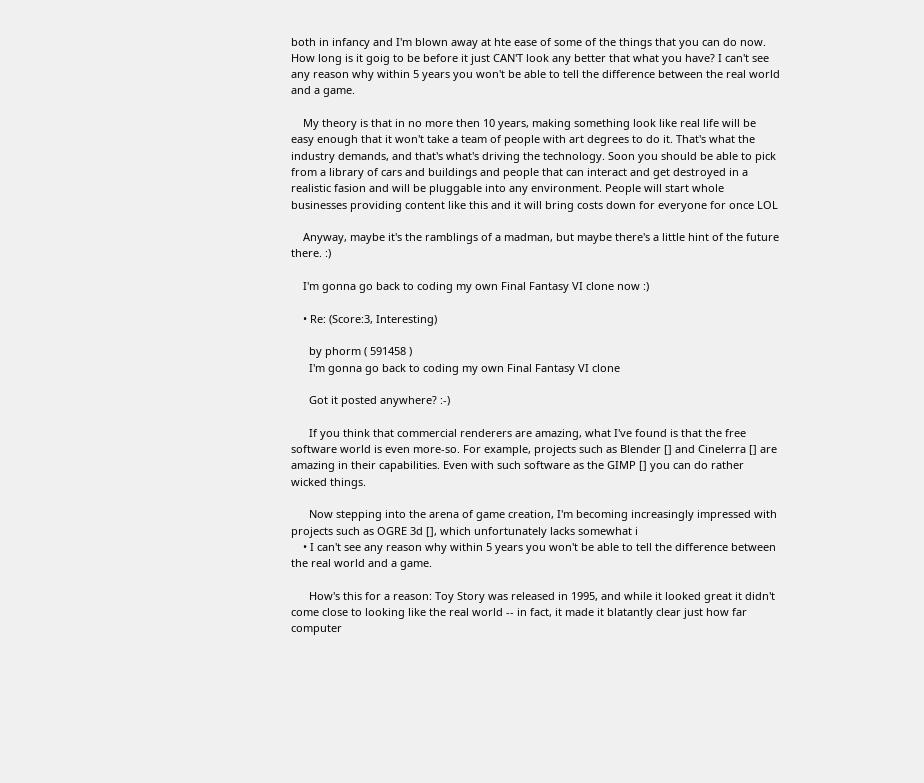both in infancy and I'm blown away at hte ease of some of the things that you can do now. How long is it goig to be before it just CAN'T look any better that what you have? I can't see any reason why within 5 years you won't be able to tell the difference between the real world and a game.

    My theory is that in no more then 10 years, making something look like real life will be easy enough that it won't take a team of people with art degrees to do it. That's what the industry demands, and that's what's driving the technology. Soon you should be able to pick from a library of cars and buildings and people that can interact and get destroyed in a realistic fasion and will be pluggable into any environment. People will start whole businesses providing content like this and it will bring costs down for everyone for once LOL

    Anyway, maybe it's the ramblings of a madman, but maybe there's a little hint of the future there. :)

    I'm gonna go back to coding my own Final Fantasy VI clone now :)

    • Re: (Score:3, Interesting)

      by phorm ( 591458 )
      I'm gonna go back to coding my own Final Fantasy VI clone

      Got it posted anywhere? :-)

      If you think that commercial renderers are amazing, what I've found is that the free software world is even more-so. For example, projects such as Blender [] and Cinelerra [] are amazing in their capabilities. Even with such software as the GIMP [] you can do rather wicked things.

      Now stepping into the arena of game creation, I'm becoming increasingly impressed with projects such as OGRE 3d [], which unfortunately lacks somewhat i
    • I can't see any reason why within 5 years you won't be able to tell the difference between the real world and a game.

      How's this for a reason: Toy Story was released in 1995, and while it looked great it didn't come close to looking like the real world -- in fact, it made it blatantly clear just how far computer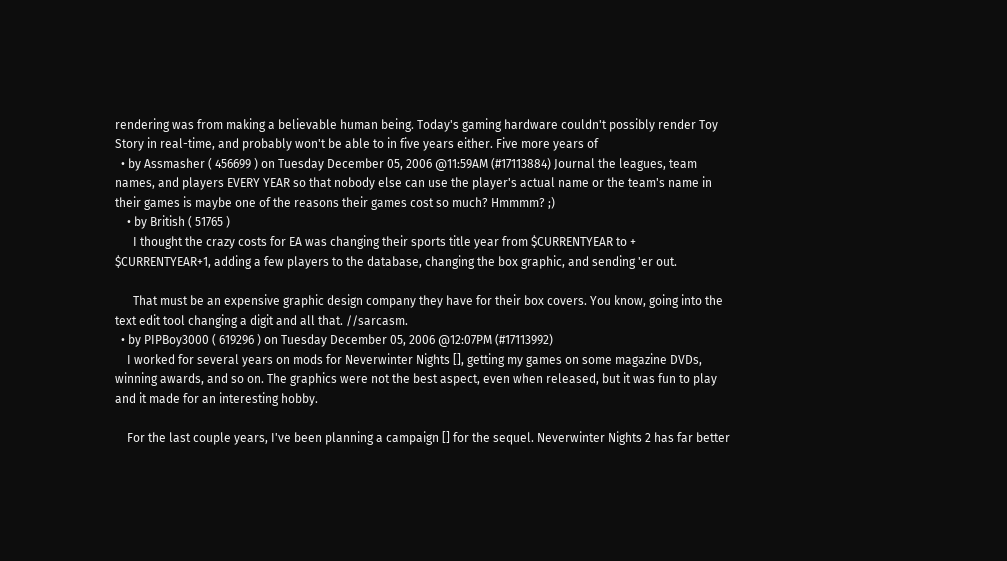rendering was from making a believable human being. Today's gaming hardware couldn't possibly render Toy Story in real-time, and probably won't be able to in five years either. Five more years of
  • by Assmasher ( 456699 ) on Tuesday December 05, 2006 @11:59AM (#17113884) Journal the leagues, team names, and players EVERY YEAR so that nobody else can use the player's actual name or the team's name in their games is maybe one of the reasons their games cost so much? Hmmmm? ;)
    • by British ( 51765 )
      I thought the crazy costs for EA was changing their sports title year from $CURRENTYEAR to + $CURRENTYEAR+1, adding a few players to the database, changing the box graphic, and sending 'er out.

      That must be an expensive graphic design company they have for their box covers. You know, going into the text edit tool changing a digit and all that. //sarcasm.
  • by PIPBoy3000 ( 619296 ) on Tuesday December 05, 2006 @12:07PM (#17113992)
    I worked for several years on mods for Neverwinter Nights [], getting my games on some magazine DVDs, winning awards, and so on. The graphics were not the best aspect, even when released, but it was fun to play and it made for an interesting hobby.

    For the last couple years, I've been planning a campaign [] for the sequel. Neverwinter Nights 2 has far better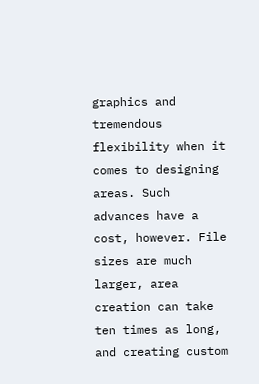graphics and tremendous flexibility when it comes to designing areas. Such advances have a cost, however. File sizes are much larger, area creation can take ten times as long, and creating custom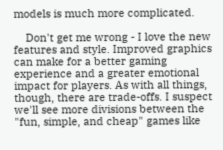models is much more complicated.

    Don't get me wrong - I love the new features and style. Improved graphics can make for a better gaming experience and a greater emotional impact for players. As with all things, though, there are trade-offs. I suspect we'll see more divisions between the "fun, simple, and cheap" games like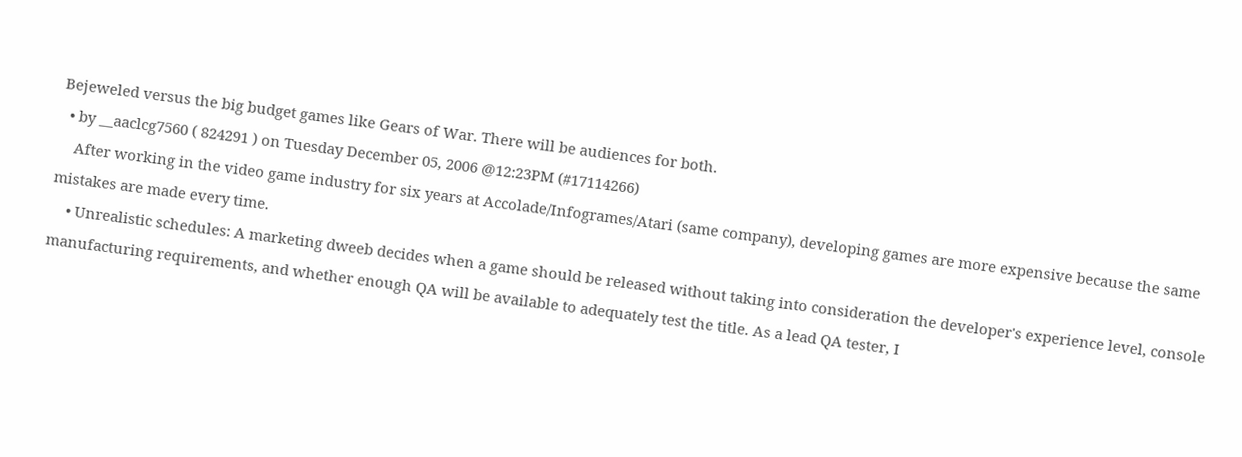Bejeweled versus the big budget games like Gears of War. There will be audiences for both.
  • by __aaclcg7560 ( 824291 ) on Tuesday December 05, 2006 @12:23PM (#17114266)
    After working in the video game industry for six years at Accolade/Infogrames/Atari (same company), developing games are more expensive because the same mistakes are made every time.
    • Unrealistic schedules: A marketing dweeb decides when a game should be released without taking into consideration the developer's experience level, console manufacturing requirements, and whether enough QA will be available to adequately test the title. As a lead QA tester, I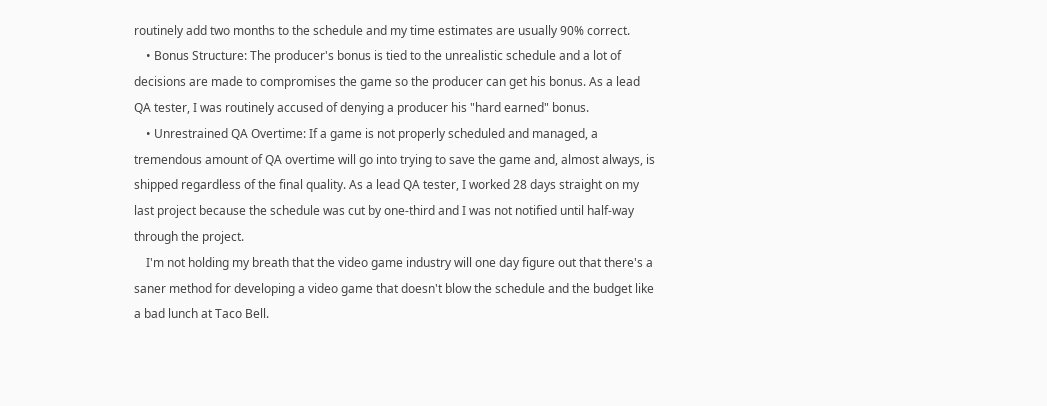routinely add two months to the schedule and my time estimates are usually 90% correct.
    • Bonus Structure: The producer's bonus is tied to the unrealistic schedule and a lot of decisions are made to compromises the game so the producer can get his bonus. As a lead QA tester, I was routinely accused of denying a producer his "hard earned" bonus.
    • Unrestrained QA Overtime: If a game is not properly scheduled and managed, a tremendous amount of QA overtime will go into trying to save the game and, almost always, is shipped regardless of the final quality. As a lead QA tester, I worked 28 days straight on my last project because the schedule was cut by one-third and I was not notified until half-way through the project.
    I'm not holding my breath that the video game industry will one day figure out that there's a saner method for developing a video game that doesn't blow the schedule and the budget like a bad lunch at Taco Bell.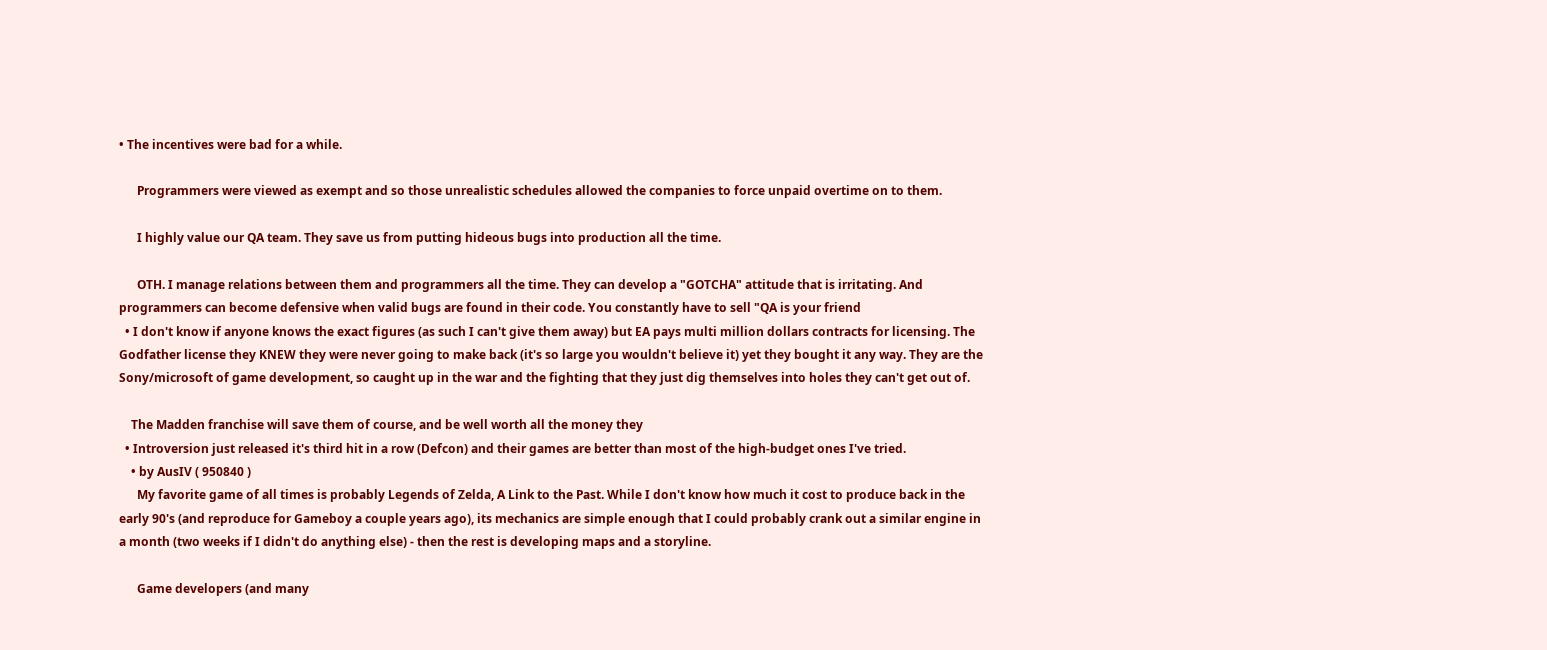• The incentives were bad for a while.

      Programmers were viewed as exempt and so those unrealistic schedules allowed the companies to force unpaid overtime on to them.

      I highly value our QA team. They save us from putting hideous bugs into production all the time.

      OTH. I manage relations between them and programmers all the time. They can develop a "GOTCHA" attitude that is irritating. And programmers can become defensive when valid bugs are found in their code. You constantly have to sell "QA is your friend
  • I don't know if anyone knows the exact figures (as such I can't give them away) but EA pays multi million dollars contracts for licensing. The Godfather license they KNEW they were never going to make back (it's so large you wouldn't believe it) yet they bought it any way. They are the Sony/microsoft of game development, so caught up in the war and the fighting that they just dig themselves into holes they can't get out of.

    The Madden franchise will save them of course, and be well worth all the money they
  • Introversion just released it's third hit in a row (Defcon) and their games are better than most of the high-budget ones I've tried.
    • by AusIV ( 950840 )
      My favorite game of all times is probably Legends of Zelda, A Link to the Past. While I don't know how much it cost to produce back in the early 90's (and reproduce for Gameboy a couple years ago), its mechanics are simple enough that I could probably crank out a similar engine in a month (two weeks if I didn't do anything else) - then the rest is developing maps and a storyline.

      Game developers (and many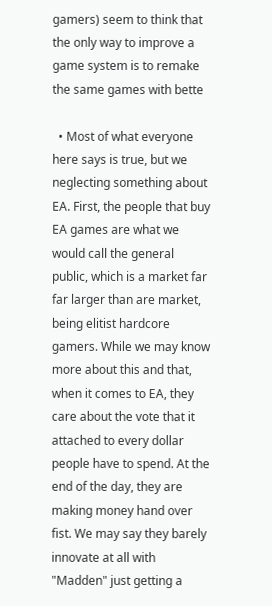gamers) seem to think that the only way to improve a game system is to remake the same games with bette

  • Most of what everyone here says is true, but we neglecting something about EA. First, the people that buy EA games are what we would call the general public, which is a market far far larger than are market, being elitist hardcore gamers. While we may know more about this and that, when it comes to EA, they care about the vote that it attached to every dollar people have to spend. At the end of the day, they are making money hand over fist. We may say they barely innovate at all with "Madden" just getting a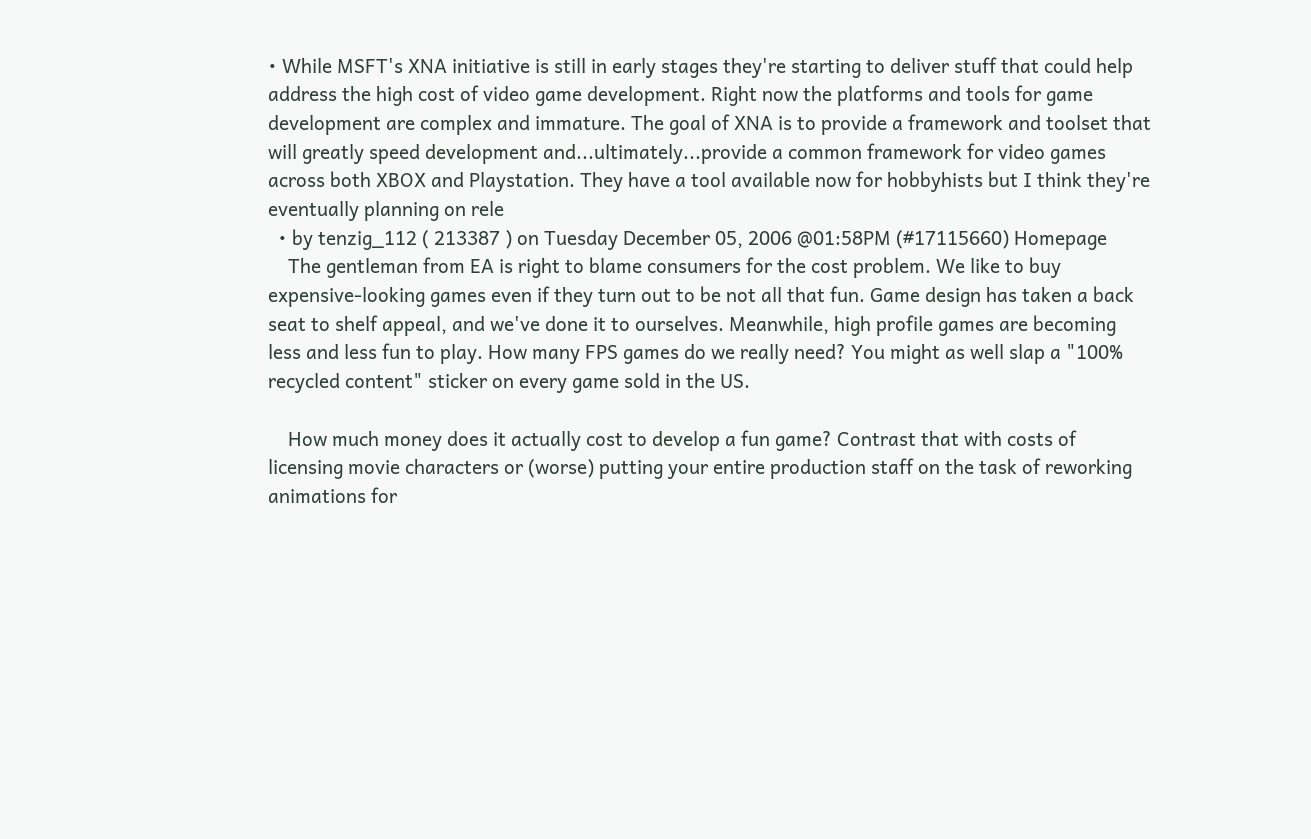• While MSFT's XNA initiative is still in early stages they're starting to deliver stuff that could help address the high cost of video game development. Right now the platforms and tools for game development are complex and immature. The goal of XNA is to provide a framework and toolset that will greatly speed development and...ultimately...provide a common framework for video games across both XBOX and Playstation. They have a tool available now for hobbyhists but I think they're eventually planning on rele
  • by tenzig_112 ( 213387 ) on Tuesday December 05, 2006 @01:58PM (#17115660) Homepage
    The gentleman from EA is right to blame consumers for the cost problem. We like to buy expensive-looking games even if they turn out to be not all that fun. Game design has taken a back seat to shelf appeal, and we've done it to ourselves. Meanwhile, high profile games are becoming less and less fun to play. How many FPS games do we really need? You might as well slap a "100% recycled content" sticker on every game sold in the US.

    How much money does it actually cost to develop a fun game? Contrast that with costs of licensing movie characters or (worse) putting your entire production staff on the task of reworking animations for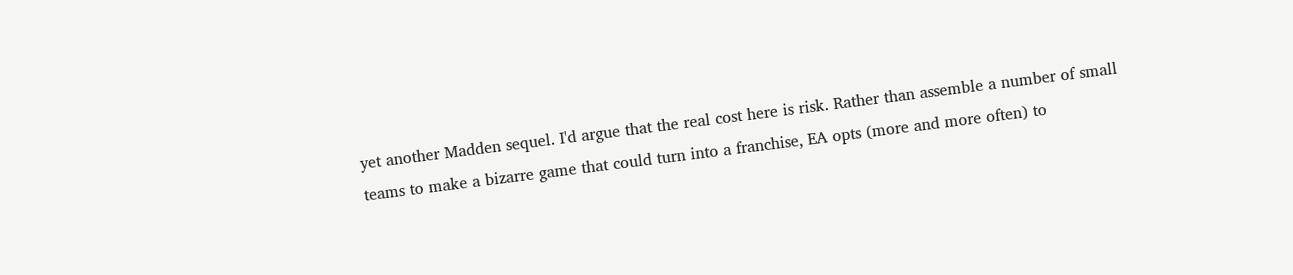yet another Madden sequel. I'd argue that the real cost here is risk. Rather than assemble a number of small teams to make a bizarre game that could turn into a franchise, EA opts (more and more often) to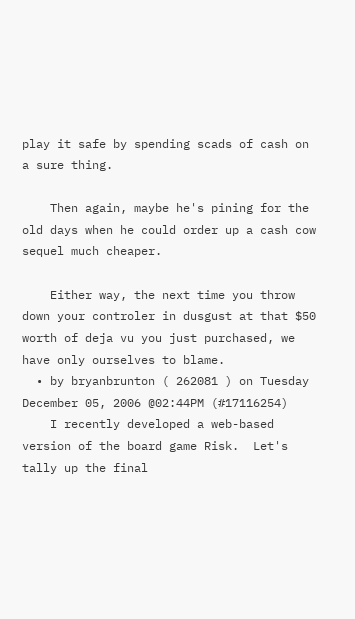play it safe by spending scads of cash on a sure thing.

    Then again, maybe he's pining for the old days when he could order up a cash cow sequel much cheaper.

    Either way, the next time you throw down your controler in dusgust at that $50 worth of deja vu you just purchased, we have only ourselves to blame.
  • by bryanbrunton ( 262081 ) on Tuesday December 05, 2006 @02:44PM (#17116254)
    I recently developed a web-based version of the board game Risk.  Let's tally up the final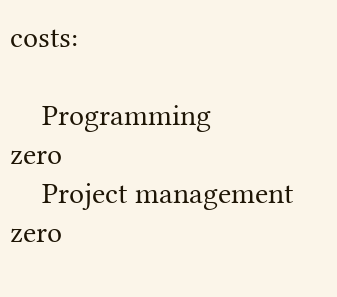costs:

    Programming             zero
    Project management      zero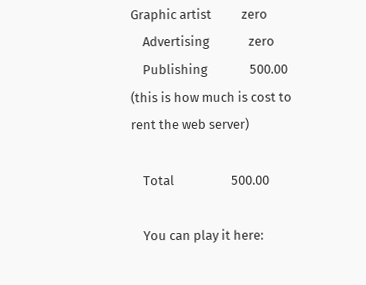Graphic artist          zero
    Advertising             zero
    Publishing              500.00 (this is how much is cost to rent the web server)

    Total                   500.00

    You can play it here: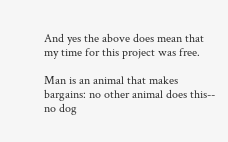And yes the above does mean that my time for this project was free.

Man is an animal that makes bargains: no other animal does this-- no dog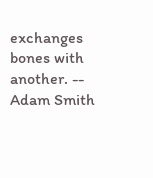exchanges bones with another. -- Adam Smith